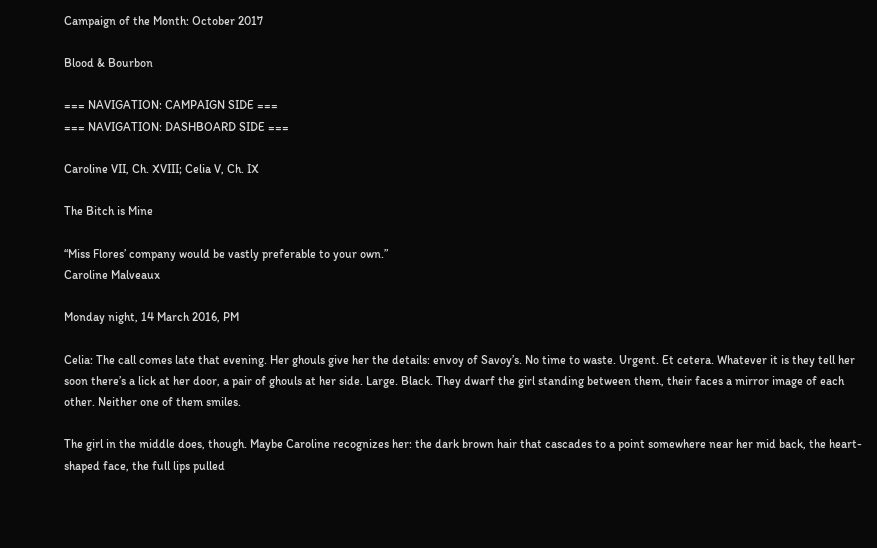Campaign of the Month: October 2017

Blood & Bourbon

=== NAVIGATION: CAMPAIGN SIDE ===
=== NAVIGATION: DASHBOARD SIDE ===

Caroline VII, Ch. XVIII; Celia V, Ch. IX

The Bitch is Mine

“Miss Flores’ company would be vastly preferable to your own.”
Caroline Malveaux

Monday night, 14 March 2016, PM

Celia: The call comes late that evening. Her ghouls give her the details: envoy of Savoy’s. No time to waste. Urgent. Et cetera. Whatever it is they tell her soon there’s a lick at her door, a pair of ghouls at her side. Large. Black. They dwarf the girl standing between them, their faces a mirror image of each other. Neither one of them smiles.

The girl in the middle does, though. Maybe Caroline recognizes her: the dark brown hair that cascades to a point somewhere near her mid back, the heart-shaped face, the full lips pulled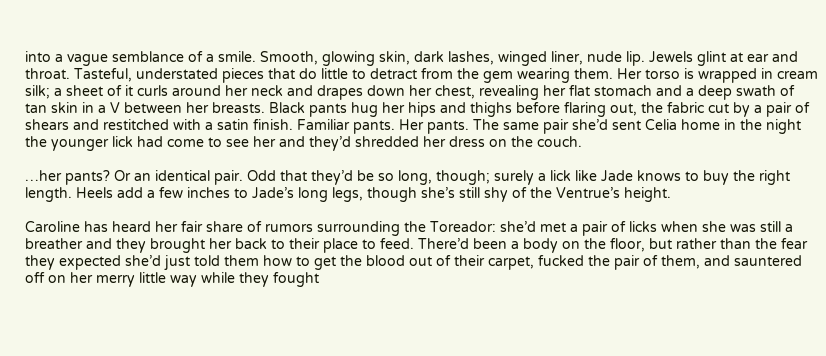into a vague semblance of a smile. Smooth, glowing skin, dark lashes, winged liner, nude lip. Jewels glint at ear and throat. Tasteful, understated pieces that do little to detract from the gem wearing them. Her torso is wrapped in cream silk; a sheet of it curls around her neck and drapes down her chest, revealing her flat stomach and a deep swath of tan skin in a V between her breasts. Black pants hug her hips and thighs before flaring out, the fabric cut by a pair of shears and restitched with a satin finish. Familiar pants. Her pants. The same pair she’d sent Celia home in the night the younger lick had come to see her and they’d shredded her dress on the couch.

…her pants? Or an identical pair. Odd that they’d be so long, though; surely a lick like Jade knows to buy the right length. Heels add a few inches to Jade’s long legs, though she’s still shy of the Ventrue’s height.

Caroline has heard her fair share of rumors surrounding the Toreador: she’d met a pair of licks when she was still a breather and they brought her back to their place to feed. There’d been a body on the floor, but rather than the fear they expected she’d just told them how to get the blood out of their carpet, fucked the pair of them, and sauntered off on her merry little way while they fought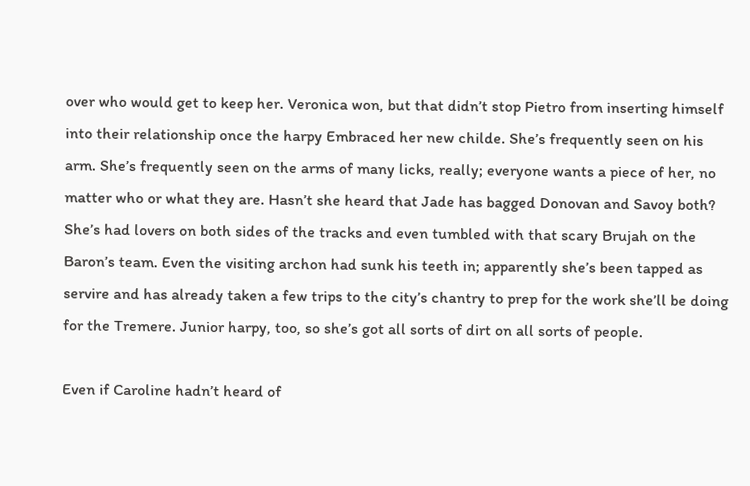over who would get to keep her. Veronica won, but that didn’t stop Pietro from inserting himself into their relationship once the harpy Embraced her new childe. She’s frequently seen on his arm. She’s frequently seen on the arms of many licks, really; everyone wants a piece of her, no matter who or what they are. Hasn’t she heard that Jade has bagged Donovan and Savoy both? She’s had lovers on both sides of the tracks and even tumbled with that scary Brujah on the Baron’s team. Even the visiting archon had sunk his teeth in; apparently she’s been tapped as servire and has already taken a few trips to the city’s chantry to prep for the work she’ll be doing for the Tremere. Junior harpy, too, so she’s got all sorts of dirt on all sorts of people.

Even if Caroline hadn’t heard of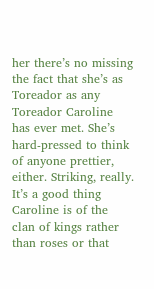her there’s no missing the fact that she’s as Toreador as any Toreador Caroline has ever met. She’s hard-pressed to think of anyone prettier, either. Striking, really. It’s a good thing Caroline is of the clan of kings rather than roses or that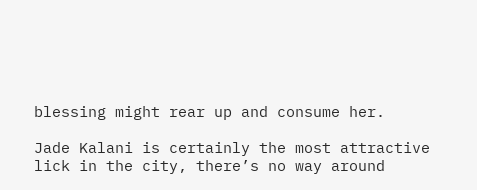blessing might rear up and consume her.

Jade Kalani is certainly the most attractive lick in the city, there’s no way around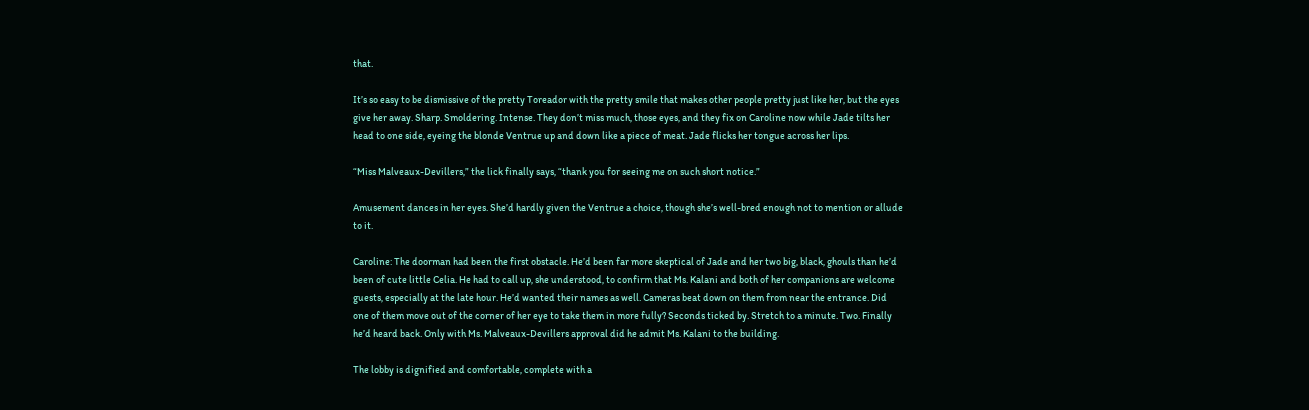that.

It’s so easy to be dismissive of the pretty Toreador with the pretty smile that makes other people pretty just like her, but the eyes give her away. Sharp. Smoldering. Intense. They don’t miss much, those eyes, and they fix on Caroline now while Jade tilts her head to one side, eyeing the blonde Ventrue up and down like a piece of meat. Jade flicks her tongue across her lips.

“Miss Malveaux-Devillers,” the lick finally says, “thank you for seeing me on such short notice.”

Amusement dances in her eyes. She’d hardly given the Ventrue a choice, though she’s well-bred enough not to mention or allude to it.

Caroline: The doorman had been the first obstacle. He’d been far more skeptical of Jade and her two big, black, ghouls than he’d been of cute little Celia. He had to call up, she understood, to confirm that Ms. Kalani and both of her companions are welcome guests, especially at the late hour. He’d wanted their names as well. Cameras beat down on them from near the entrance. Did one of them move out of the corner of her eye to take them in more fully? Seconds ticked by. Stretch to a minute. Two. Finally he’d heard back. Only with Ms. Malveaux-Devillers approval did he admit Ms. Kalani to the building.

The lobby is dignified and comfortable, complete with a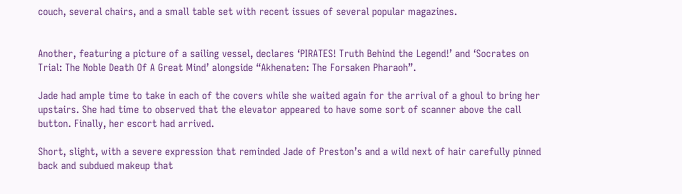couch, several chairs, and a small table set with recent issues of several popular magazines.


Another, featuring a picture of a sailing vessel, declares ‘PIRATES! Truth Behind the Legend!’ and ‘Socrates on Trial: The Noble Death Of A Great Mind’ alongside “Akhenaten: The Forsaken Pharaoh”.

Jade had ample time to take in each of the covers while she waited again for the arrival of a ghoul to bring her upstairs. She had time to observed that the elevator appeared to have some sort of scanner above the call button. Finally, her escort had arrived.

Short, slight, with a severe expression that reminded Jade of Preston’s and a wild next of hair carefully pinned back and subdued makeup that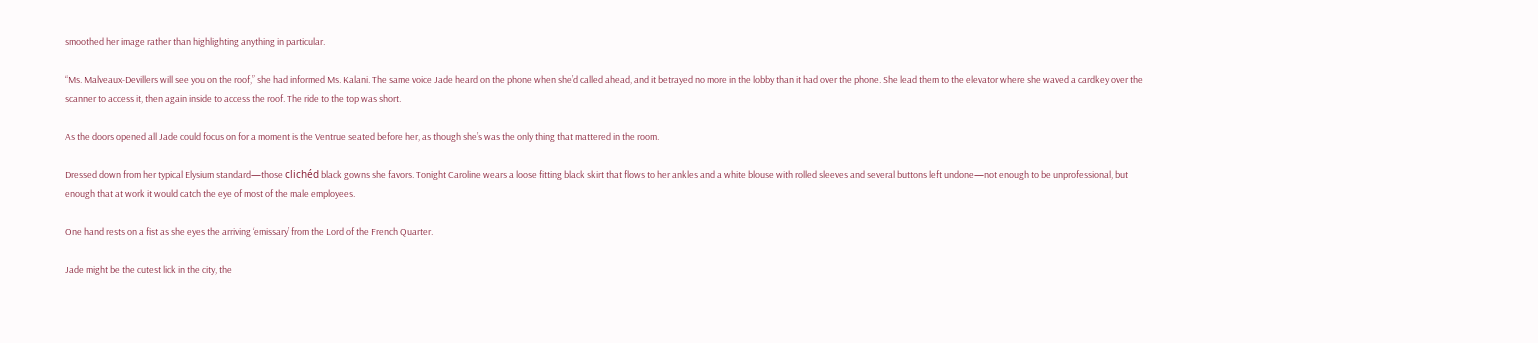smoothed her image rather than highlighting anything in particular.

“Ms. Malveaux-Devillers will see you on the roof,” she had informed Ms. Kalani. The same voice Jade heard on the phone when she’d called ahead, and it betrayed no more in the lobby than it had over the phone. She lead them to the elevator where she waved a cardkey over the scanner to access it, then again inside to access the roof. The ride to the top was short.

As the doors opened all Jade could focus on for a moment is the Ventrue seated before her, as though she’s was the only thing that mattered in the room.

Dressed down from her typical Elysium standard—those clichéd black gowns she favors. Tonight Caroline wears a loose fitting black skirt that flows to her ankles and a white blouse with rolled sleeves and several buttons left undone—not enough to be unprofessional, but enough that at work it would catch the eye of most of the male employees.

One hand rests on a fist as she eyes the arriving ‘emissary’ from the Lord of the French Quarter.

Jade might be the cutest lick in the city, the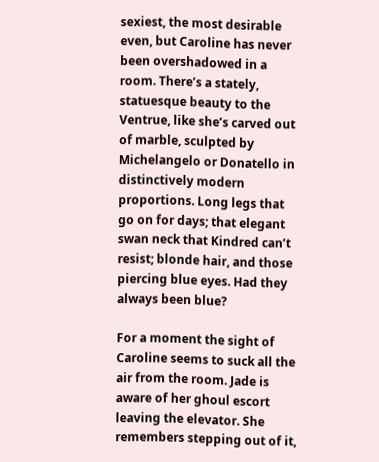sexiest, the most desirable even, but Caroline has never been overshadowed in a room. There’s a stately, statuesque beauty to the Ventrue, like she’s carved out of marble, sculpted by Michelangelo or Donatello in distinctively modern proportions. Long legs that go on for days; that elegant swan neck that Kindred can’t resist; blonde hair, and those piercing blue eyes. Had they always been blue?

For a moment the sight of Caroline seems to suck all the air from the room. Jade is aware of her ghoul escort leaving the elevator. She remembers stepping out of it,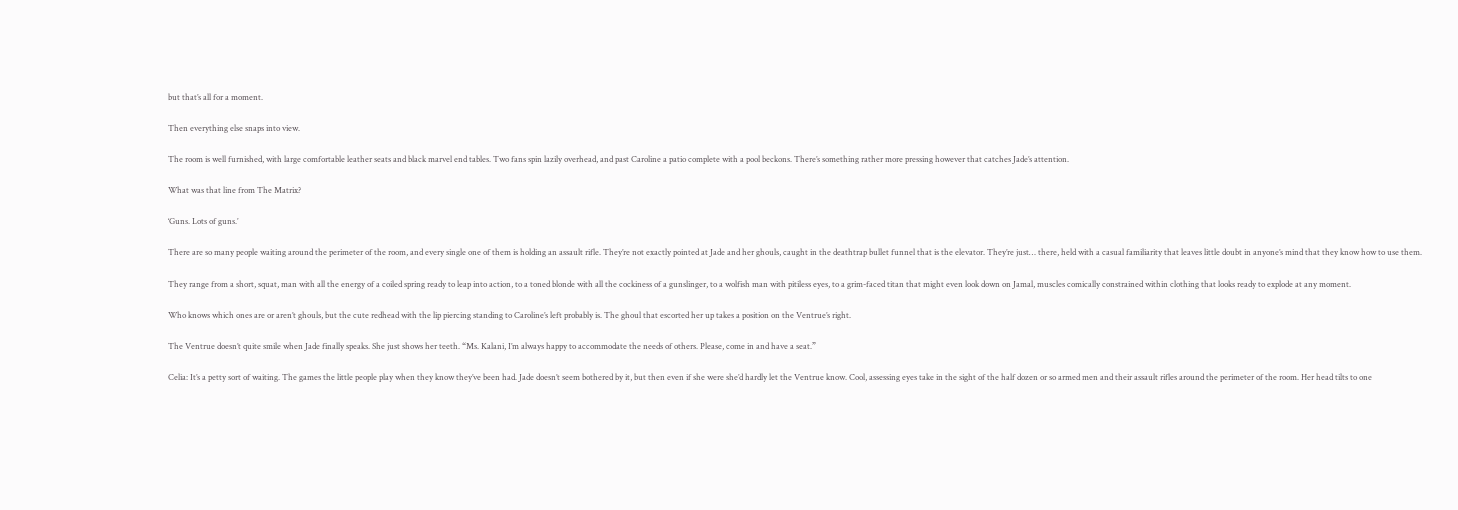but that’s all for a moment.

Then everything else snaps into view.

The room is well furnished, with large comfortable leather seats and black marvel end tables. Two fans spin lazily overhead, and past Caroline a patio complete with a pool beckons. There’s something rather more pressing however that catches Jade’s attention.

What was that line from The Matrix?

‘Guns. Lots of guns.’

There are so many people waiting around the perimeter of the room, and every single one of them is holding an assault rifle. They’re not exactly pointed at Jade and her ghouls, caught in the deathtrap bullet funnel that is the elevator. They’re just… there, held with a casual familiarity that leaves little doubt in anyone’s mind that they know how to use them.

They range from a short, squat, man with all the energy of a coiled spring ready to leap into action, to a toned blonde with all the cockiness of a gunslinger, to a wolfish man with pitiless eyes, to a grim-faced titan that might even look down on Jamal, muscles comically constrained within clothing that looks ready to explode at any moment.

Who knows which ones are or aren’t ghouls, but the cute redhead with the lip piercing standing to Caroline’s left probably is. The ghoul that escorted her up takes a position on the Ventrue’s right.

The Ventrue doesn’t quite smile when Jade finally speaks. She just shows her teeth. “Ms. Kalani, I’m always happy to accommodate the needs of others. Please, come in and have a seat.”

Celia: It’s a petty sort of waiting. The games the little people play when they know they’ve been had. Jade doesn’t seem bothered by it, but then even if she were she’d hardly let the Ventrue know. Cool, assessing eyes take in the sight of the half dozen or so armed men and their assault rifles around the perimeter of the room. Her head tilts to one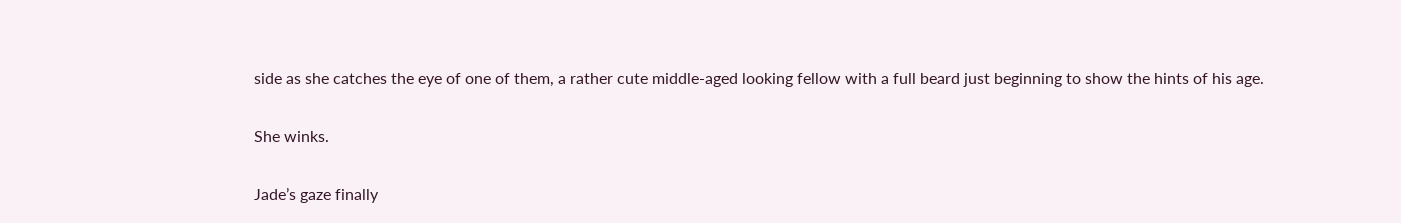side as she catches the eye of one of them, a rather cute middle-aged looking fellow with a full beard just beginning to show the hints of his age.

She winks.

Jade’s gaze finally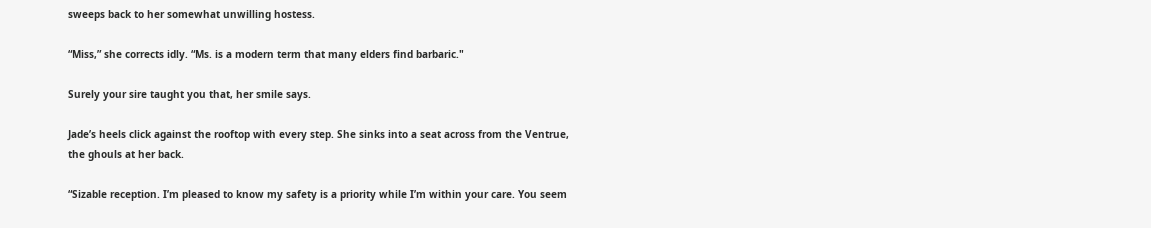sweeps back to her somewhat unwilling hostess.

“Miss,” she corrects idly. “Ms. is a modern term that many elders find barbaric."

Surely your sire taught you that, her smile says.

Jade’s heels click against the rooftop with every step. She sinks into a seat across from the Ventrue, the ghouls at her back.

“Sizable reception. I’m pleased to know my safety is a priority while I’m within your care. You seem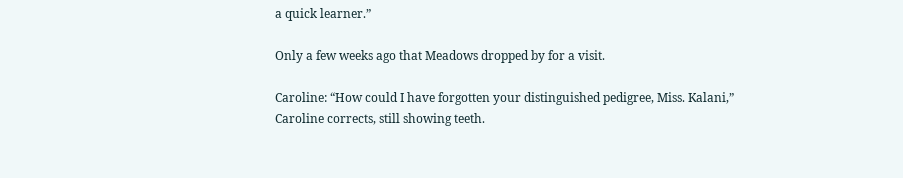a quick learner.”

Only a few weeks ago that Meadows dropped by for a visit.

Caroline: “How could I have forgotten your distinguished pedigree, Miss. Kalani,” Caroline corrects, still showing teeth.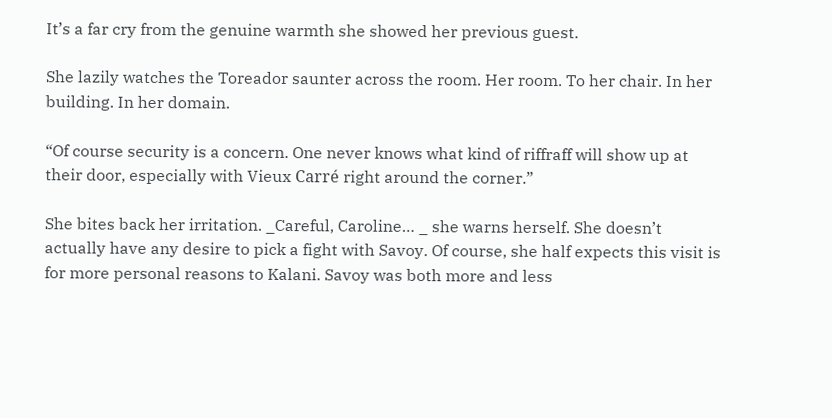It’s a far cry from the genuine warmth she showed her previous guest.

She lazily watches the Toreador saunter across the room. Her room. To her chair. In her building. In her domain.

“Of course security is a concern. One never knows what kind of riffraff will show up at their door, especially with Vieux Carré right around the corner.”

She bites back her irritation. _Careful, Caroline… _ she warns herself. She doesn’t actually have any desire to pick a fight with Savoy. Of course, she half expects this visit is for more personal reasons to Kalani. Savoy was both more and less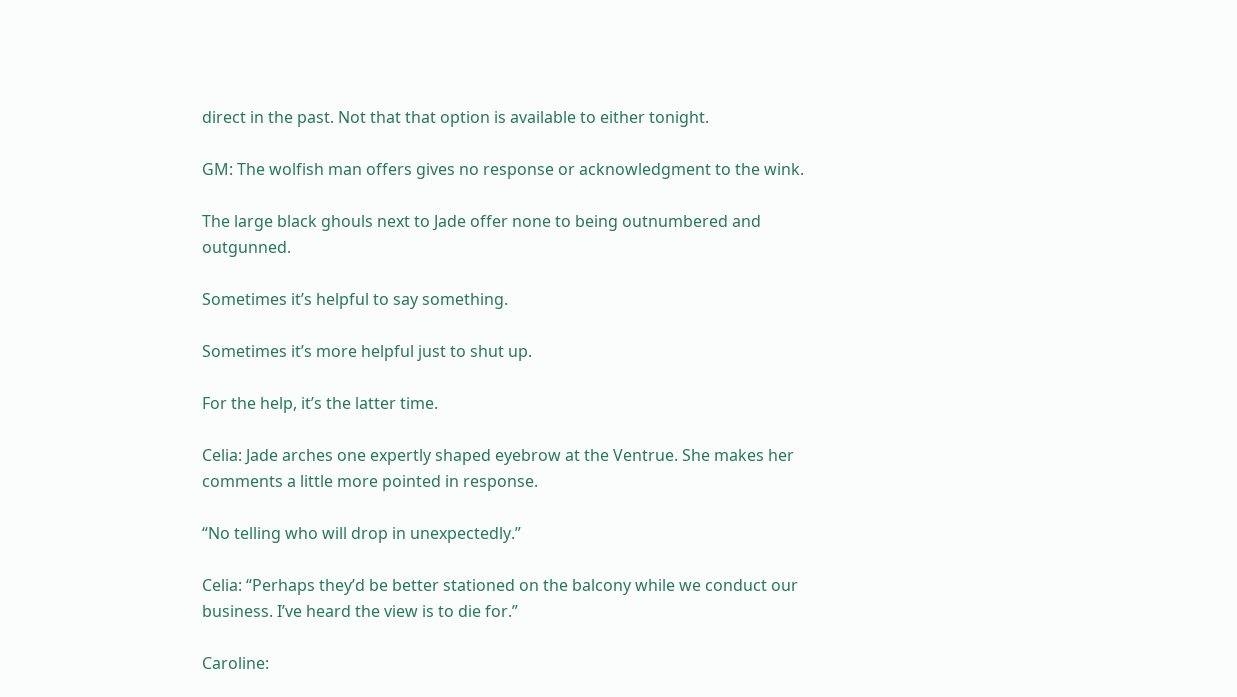direct in the past. Not that that option is available to either tonight.

GM: The wolfish man offers gives no response or acknowledgment to the wink.

The large black ghouls next to Jade offer none to being outnumbered and outgunned.

Sometimes it’s helpful to say something.

Sometimes it’s more helpful just to shut up.

For the help, it’s the latter time.

Celia: Jade arches one expertly shaped eyebrow at the Ventrue. She makes her comments a little more pointed in response.

“No telling who will drop in unexpectedly.”

Celia: “Perhaps they’d be better stationed on the balcony while we conduct our business. I’ve heard the view is to die for.”

Caroline: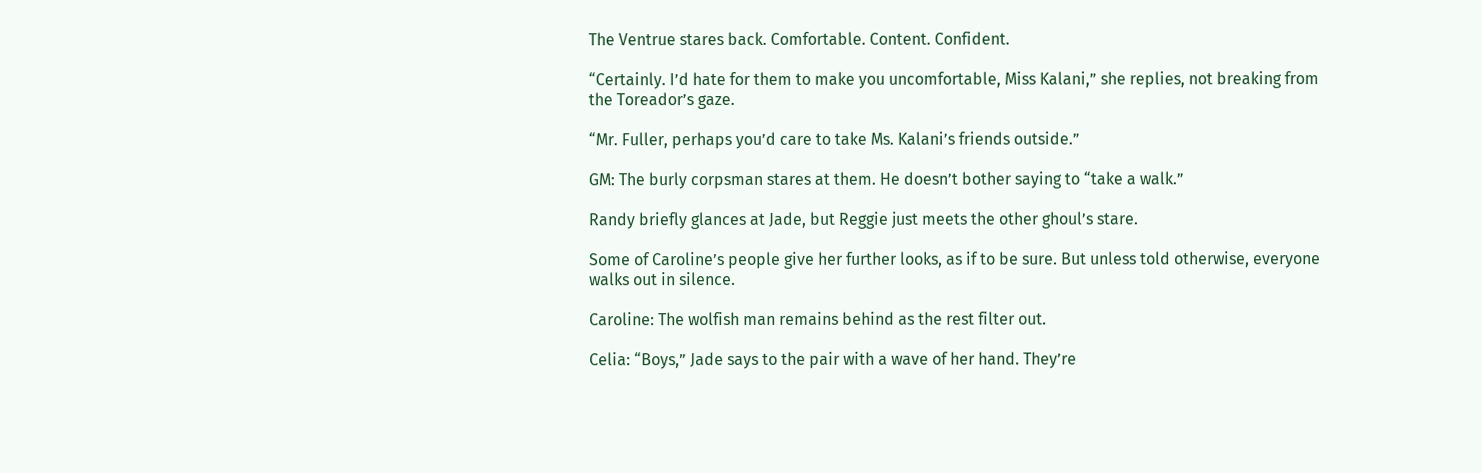The Ventrue stares back. Comfortable. Content. Confident.

“Certainly. I’d hate for them to make you uncomfortable, Miss Kalani,” she replies, not breaking from the Toreador’s gaze.

“Mr. Fuller, perhaps you’d care to take Ms. Kalani’s friends outside.”

GM: The burly corpsman stares at them. He doesn’t bother saying to “take a walk.”

Randy briefly glances at Jade, but Reggie just meets the other ghoul’s stare.

Some of Caroline’s people give her further looks, as if to be sure. But unless told otherwise, everyone walks out in silence.

Caroline: The wolfish man remains behind as the rest filter out.

Celia: “Boys,” Jade says to the pair with a wave of her hand. They’re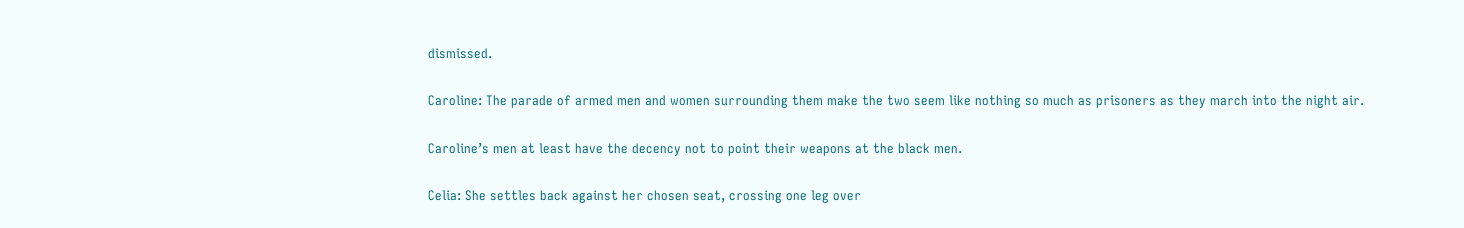dismissed.

Caroline: The parade of armed men and women surrounding them make the two seem like nothing so much as prisoners as they march into the night air.

Caroline’s men at least have the decency not to point their weapons at the black men.

Celia: She settles back against her chosen seat, crossing one leg over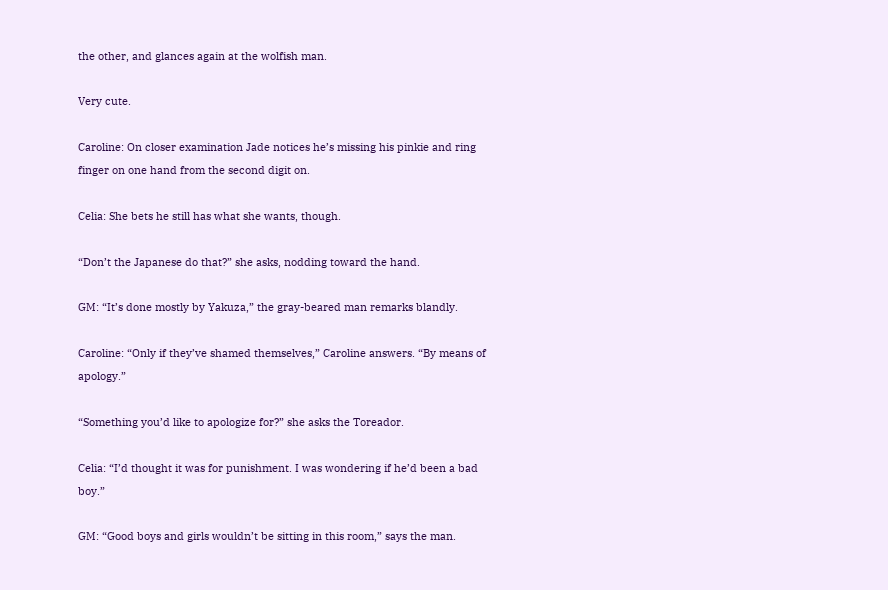the other, and glances again at the wolfish man.

Very cute.

Caroline: On closer examination Jade notices he’s missing his pinkie and ring finger on one hand from the second digit on.

Celia: She bets he still has what she wants, though.

“Don’t the Japanese do that?” she asks, nodding toward the hand.

GM: “It’s done mostly by Yakuza,” the gray-beared man remarks blandly.

Caroline: “Only if they’ve shamed themselves,” Caroline answers. “By means of apology.”

“Something you’d like to apologize for?” she asks the Toreador.

Celia: “I’d thought it was for punishment. I was wondering if he’d been a bad boy.”

GM: “Good boys and girls wouldn’t be sitting in this room,” says the man.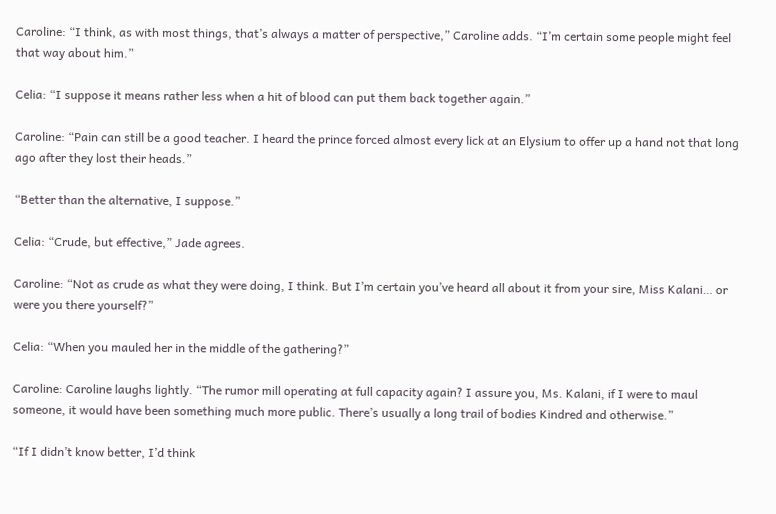Caroline: “I think, as with most things, that’s always a matter of perspective,” Caroline adds. “I’m certain some people might feel that way about him.”

Celia: “I suppose it means rather less when a hit of blood can put them back together again.”

Caroline: “Pain can still be a good teacher. I heard the prince forced almost every lick at an Elysium to offer up a hand not that long ago after they lost their heads.”

“Better than the alternative, I suppose.”

Celia: “Crude, but effective,” Jade agrees.

Caroline: “Not as crude as what they were doing, I think. But I’m certain you’ve heard all about it from your sire, Miss Kalani… or were you there yourself?”

Celia: “When you mauled her in the middle of the gathering?”

Caroline: Caroline laughs lightly. “The rumor mill operating at full capacity again? I assure you, Ms. Kalani, if I were to maul someone, it would have been something much more public. There’s usually a long trail of bodies Kindred and otherwise.”

“If I didn’t know better, I’d think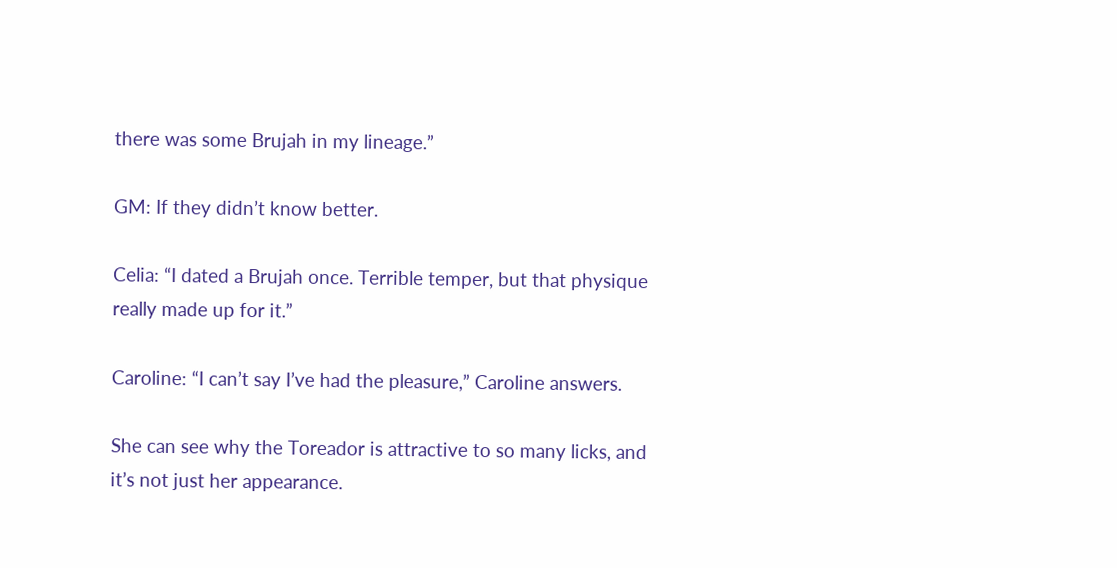there was some Brujah in my lineage.”

GM: If they didn’t know better.

Celia: “I dated a Brujah once. Terrible temper, but that physique really made up for it.”

Caroline: “I can’t say I’ve had the pleasure,” Caroline answers.

She can see why the Toreador is attractive to so many licks, and it’s not just her appearance.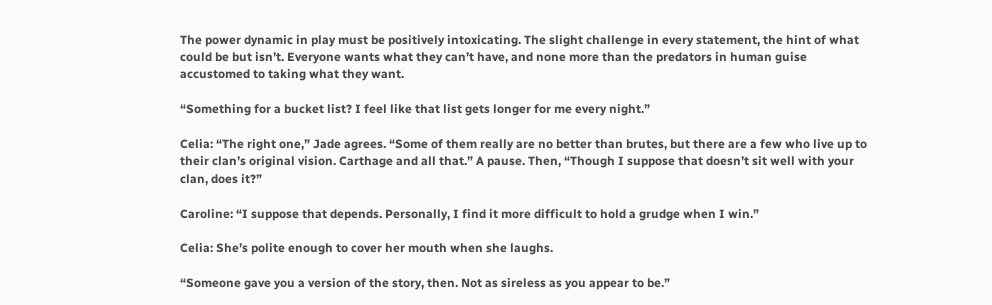The power dynamic in play must be positively intoxicating. The slight challenge in every statement, the hint of what could be but isn’t. Everyone wants what they can’t have, and none more than the predators in human guise accustomed to taking what they want.

“Something for a bucket list? I feel like that list gets longer for me every night.”

Celia: “The right one,” Jade agrees. “Some of them really are no better than brutes, but there are a few who live up to their clan’s original vision. Carthage and all that.” A pause. Then, “Though I suppose that doesn’t sit well with your clan, does it?”

Caroline: “I suppose that depends. Personally, I find it more difficult to hold a grudge when I win.”

Celia: She’s polite enough to cover her mouth when she laughs.

“Someone gave you a version of the story, then. Not as sireless as you appear to be.”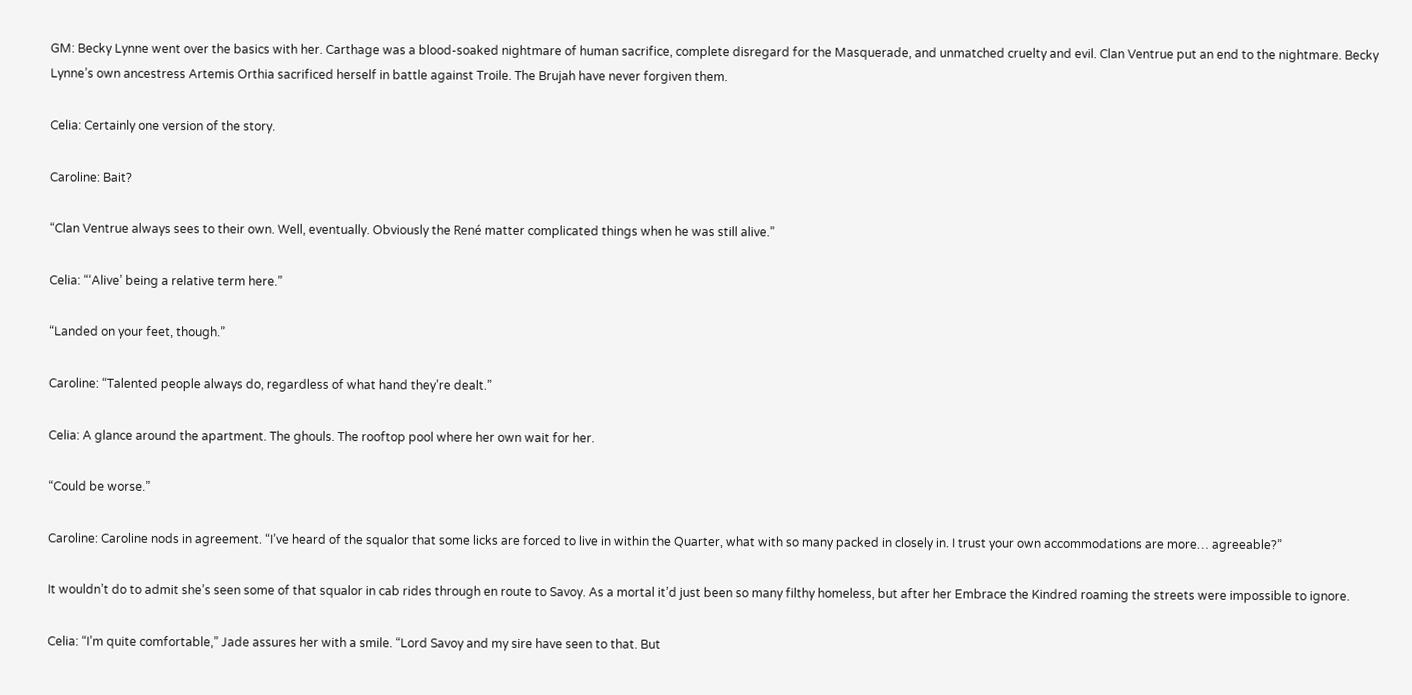GM: Becky Lynne went over the basics with her. Carthage was a blood-soaked nightmare of human sacrifice, complete disregard for the Masquerade, and unmatched cruelty and evil. Clan Ventrue put an end to the nightmare. Becky Lynne’s own ancestress Artemis Orthia sacrificed herself in battle against Troile. The Brujah have never forgiven them.

Celia: Certainly one version of the story.

Caroline: Bait?

“Clan Ventrue always sees to their own. Well, eventually. Obviously the René matter complicated things when he was still alive.”

Celia: “‘Alive’ being a relative term here.”

“Landed on your feet, though.”

Caroline: “Talented people always do, regardless of what hand they’re dealt.”

Celia: A glance around the apartment. The ghouls. The rooftop pool where her own wait for her.

“Could be worse.”

Caroline: Caroline nods in agreement. “I’ve heard of the squalor that some licks are forced to live in within the Quarter, what with so many packed in closely in. I trust your own accommodations are more… agreeable?”

It wouldn’t do to admit she’s seen some of that squalor in cab rides through en route to Savoy. As a mortal it’d just been so many filthy homeless, but after her Embrace the Kindred roaming the streets were impossible to ignore.

Celia: “I’m quite comfortable,” Jade assures her with a smile. “Lord Savoy and my sire have seen to that. But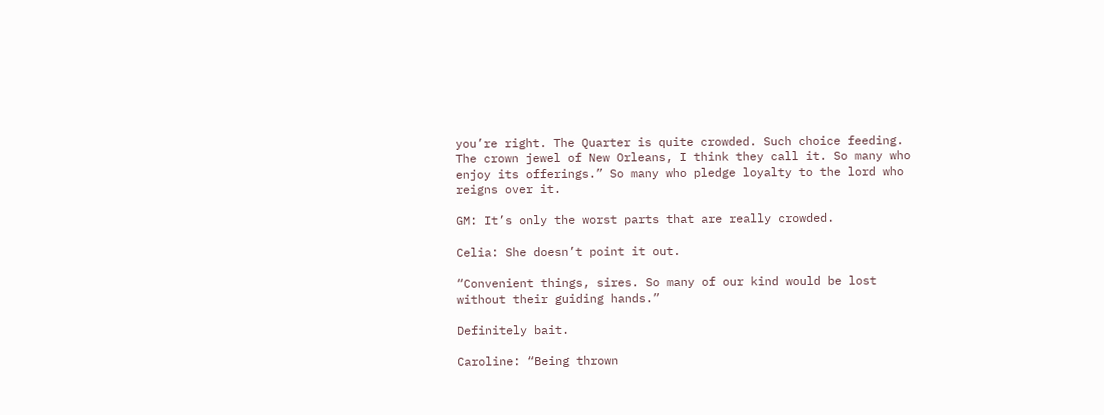you’re right. The Quarter is quite crowded. Such choice feeding. The crown jewel of New Orleans, I think they call it. So many who enjoy its offerings.” So many who pledge loyalty to the lord who reigns over it.

GM: It’s only the worst parts that are really crowded.

Celia: She doesn’t point it out.

“Convenient things, sires. So many of our kind would be lost without their guiding hands.”

Definitely bait.

Caroline: “Being thrown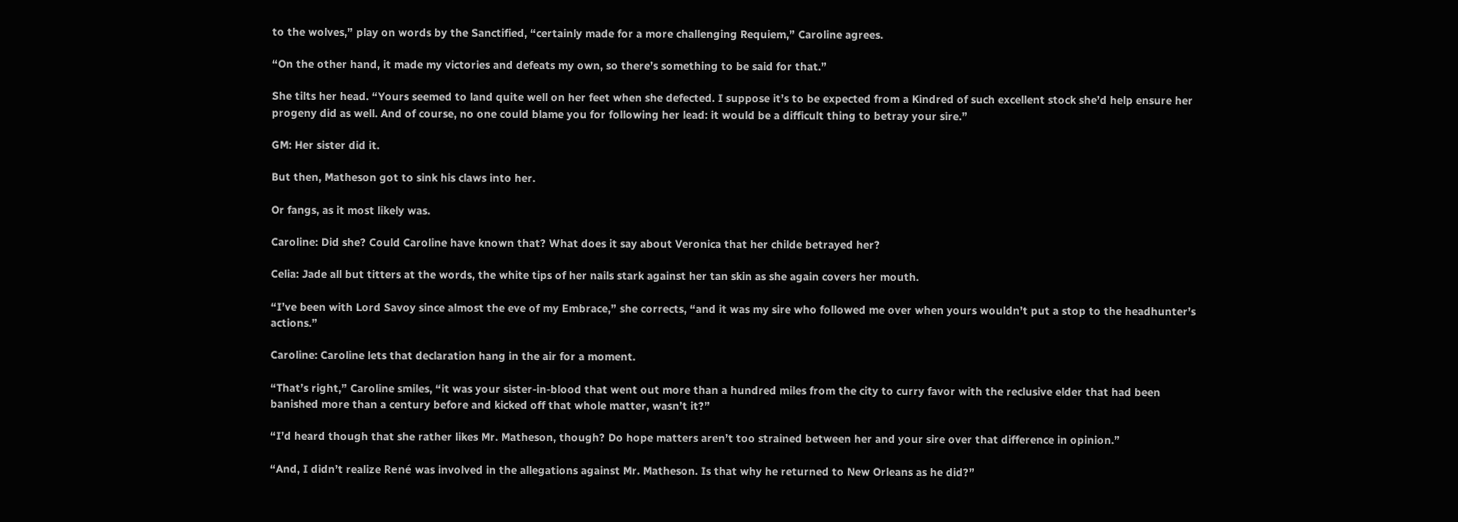to the wolves,” play on words by the Sanctified, “certainly made for a more challenging Requiem,” Caroline agrees.

“On the other hand, it made my victories and defeats my own, so there’s something to be said for that.”

She tilts her head. “Yours seemed to land quite well on her feet when she defected. I suppose it’s to be expected from a Kindred of such excellent stock she’d help ensure her progeny did as well. And of course, no one could blame you for following her lead: it would be a difficult thing to betray your sire.”

GM: Her sister did it.

But then, Matheson got to sink his claws into her.

Or fangs, as it most likely was.

Caroline: Did she? Could Caroline have known that? What does it say about Veronica that her childe betrayed her?

Celia: Jade all but titters at the words, the white tips of her nails stark against her tan skin as she again covers her mouth.

“I’ve been with Lord Savoy since almost the eve of my Embrace,” she corrects, “and it was my sire who followed me over when yours wouldn’t put a stop to the headhunter’s actions.”

Caroline: Caroline lets that declaration hang in the air for a moment.

“That’s right,” Caroline smiles, “it was your sister-in-blood that went out more than a hundred miles from the city to curry favor with the reclusive elder that had been banished more than a century before and kicked off that whole matter, wasn’t it?”

“I’d heard though that she rather likes Mr. Matheson, though? Do hope matters aren’t too strained between her and your sire over that difference in opinion.”

“And, I didn’t realize René was involved in the allegations against Mr. Matheson. Is that why he returned to New Orleans as he did?”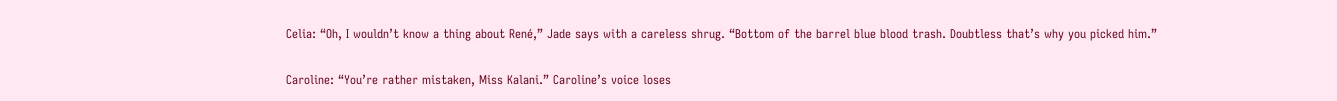Celia: “Oh, I wouldn’t know a thing about René,” Jade says with a careless shrug. “Bottom of the barrel blue blood trash. Doubtless that’s why you picked him.”

Caroline: “You’re rather mistaken, Miss Kalani.” Caroline’s voice loses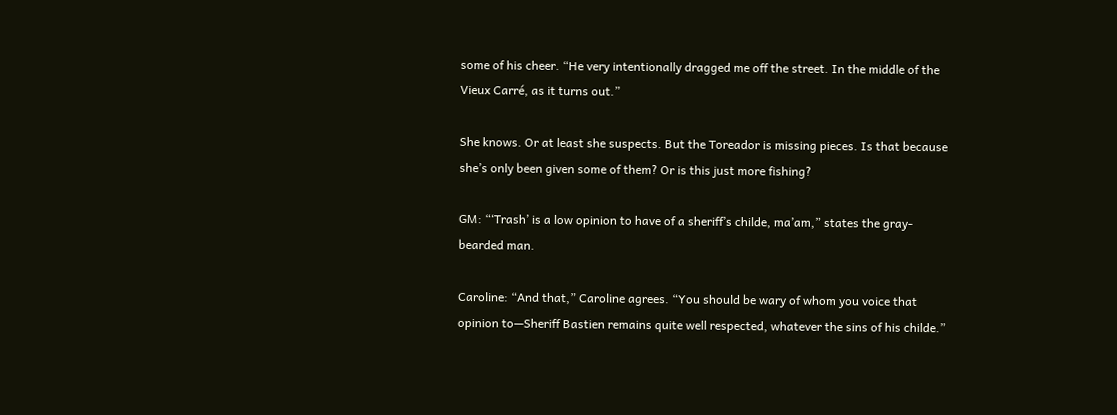some of his cheer. “He very intentionally dragged me off the street. In the middle of the Vieux Carré, as it turns out.”

She knows. Or at least she suspects. But the Toreador is missing pieces. Is that because she’s only been given some of them? Or is this just more fishing?

GM: “‘Trash’ is a low opinion to have of a sheriff’s childe, ma’am,” states the gray-bearded man.

Caroline: “And that,” Caroline agrees. “You should be wary of whom you voice that opinion to—Sheriff Bastien remains quite well respected, whatever the sins of his childe.”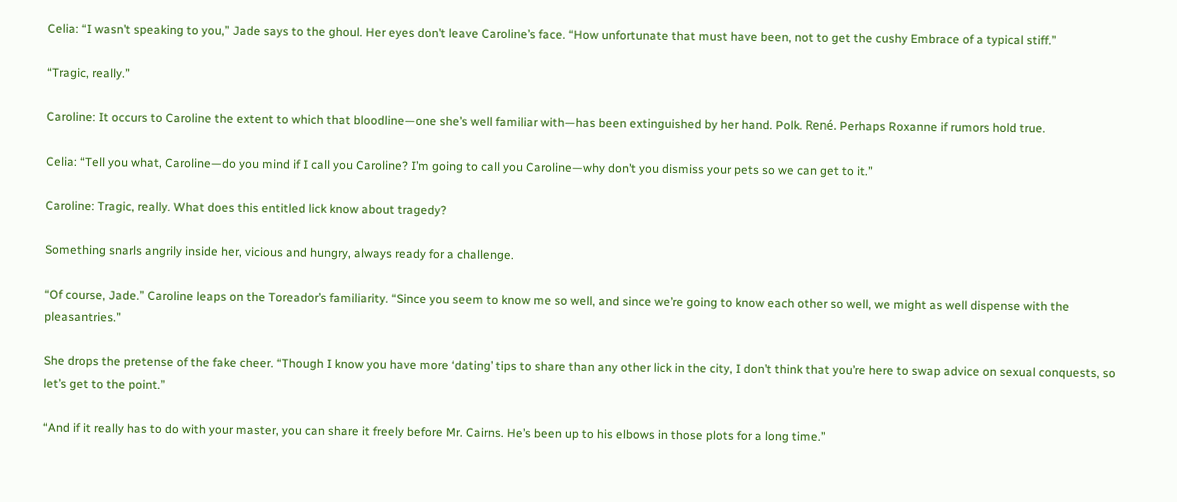Celia: “I wasn’t speaking to you,” Jade says to the ghoul. Her eyes don’t leave Caroline’s face. “How unfortunate that must have been, not to get the cushy Embrace of a typical stiff.”

“Tragic, really.”

Caroline: It occurs to Caroline the extent to which that bloodline—one she’s well familiar with—has been extinguished by her hand. Polk. René. Perhaps Roxanne if rumors hold true.

Celia: “Tell you what, Caroline—do you mind if I call you Caroline? I’m going to call you Caroline—why don’t you dismiss your pets so we can get to it.”

Caroline: Tragic, really. What does this entitled lick know about tragedy?

Something snarls angrily inside her, vicious and hungry, always ready for a challenge.

“Of course, Jade.” Caroline leaps on the Toreador’s familiarity. “Since you seem to know me so well, and since we’re going to know each other so well, we might as well dispense with the pleasantries.”

She drops the pretense of the fake cheer. “Though I know you have more ‘dating’ tips to share than any other lick in the city, I don’t think that you’re here to swap advice on sexual conquests, so let’s get to the point.”

“And if it really has to do with your master, you can share it freely before Mr. Cairns. He’s been up to his elbows in those plots for a long time.”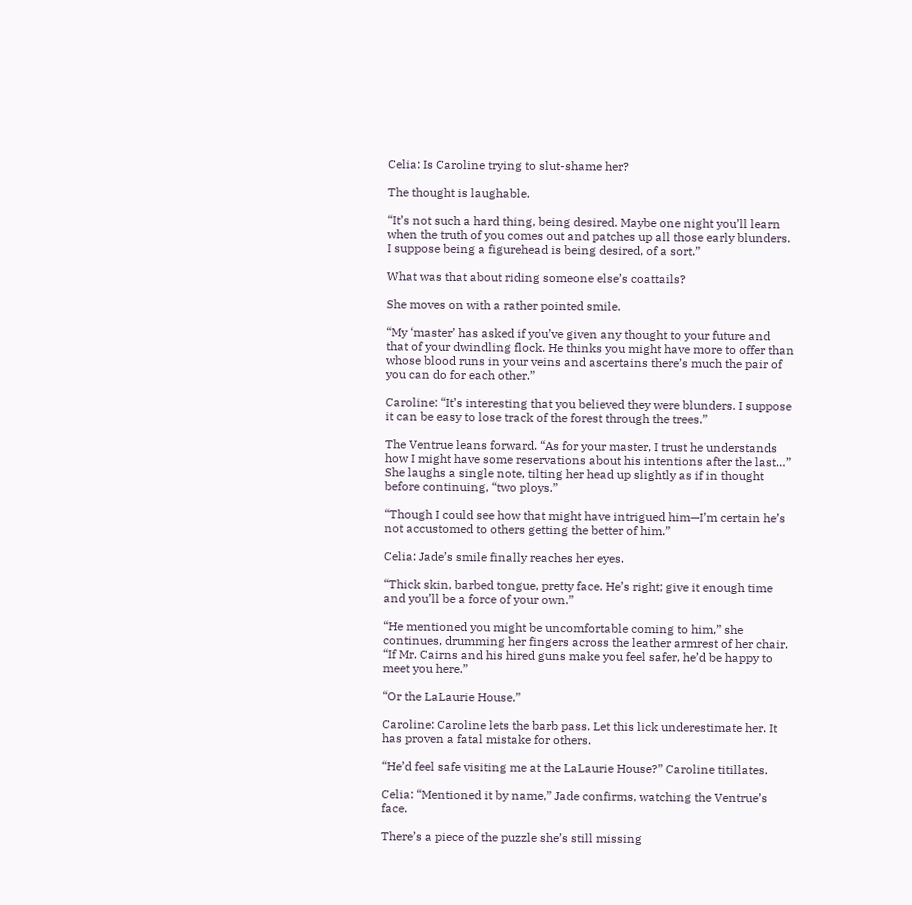Celia: Is Caroline trying to slut-shame her?

The thought is laughable.

“It’s not such a hard thing, being desired. Maybe one night you’ll learn when the truth of you comes out and patches up all those early blunders. I suppose being a figurehead is being desired, of a sort.”

What was that about riding someone else’s coattails?

She moves on with a rather pointed smile.

“My ‘master’ has asked if you’ve given any thought to your future and that of your dwindling flock. He thinks you might have more to offer than whose blood runs in your veins and ascertains there’s much the pair of you can do for each other.”

Caroline: “It’s interesting that you believed they were blunders. I suppose it can be easy to lose track of the forest through the trees.”

The Ventrue leans forward. “As for your master, I trust he understands how I might have some reservations about his intentions after the last…” She laughs a single note, tilting her head up slightly as if in thought before continuing, “two ploys.”

“Though I could see how that might have intrigued him—I’m certain he’s not accustomed to others getting the better of him.”

Celia: Jade’s smile finally reaches her eyes.

“Thick skin, barbed tongue, pretty face. He’s right; give it enough time and you’ll be a force of your own.”

“He mentioned you might be uncomfortable coming to him,” she continues, drumming her fingers across the leather armrest of her chair. “If Mr. Cairns and his hired guns make you feel safer, he’d be happy to meet you here.”

“Or the LaLaurie House.”

Caroline: Caroline lets the barb pass. Let this lick underestimate her. It has proven a fatal mistake for others.

“He’d feel safe visiting me at the LaLaurie House?” Caroline titillates.

Celia: “Mentioned it by name,” Jade confirms, watching the Ventrue’s face.

There’s a piece of the puzzle she’s still missing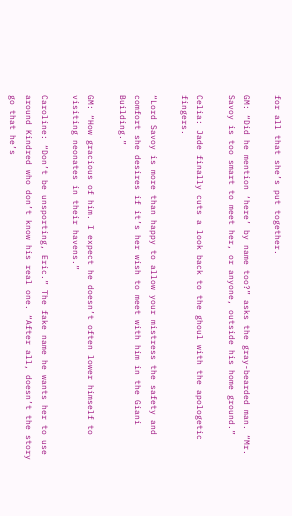for all that she’s put together.

GM: “Did he mention ‘here’ by name too?” asks the gray-bearded man. “Mr. Savoy is too smart to meet her, or anyone, outside his home ground.”

Celia: Jade finally cuts a look back to the ghoul with the apologetic fingers.

“Lord Savoy is more than happy to allow your mistress the safety and comfort she desires if it’s her wish to meet with him in the Giani Building.”

GM: “How gracious of him. I expect he doesn’t often lower himself to visiting neonates in their havens.”

Caroline: “Don’t be unsporting, Eric.” The fake name he wants her to use around Kindred who don’t know his real one. “After all, doesn’t the story go that he’s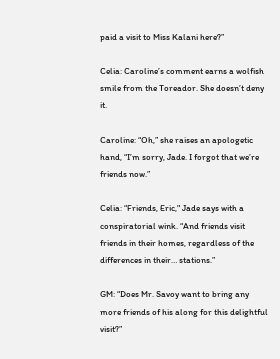paid a visit to Miss Kalani here?”

Celia: Caroline’s comment earns a wolfish smile from the Toreador. She doesn’t deny it.

Caroline: “Oh,” she raises an apologetic hand, “I’m sorry, Jade. I forgot that we’re friends now.”

Celia: “Friends, Eric," Jade says with a conspiratorial wink. “And friends visit friends in their homes, regardless of the differences in their… stations.”

GM: “Does Mr. Savoy want to bring any more friends of his along for this delightful visit?”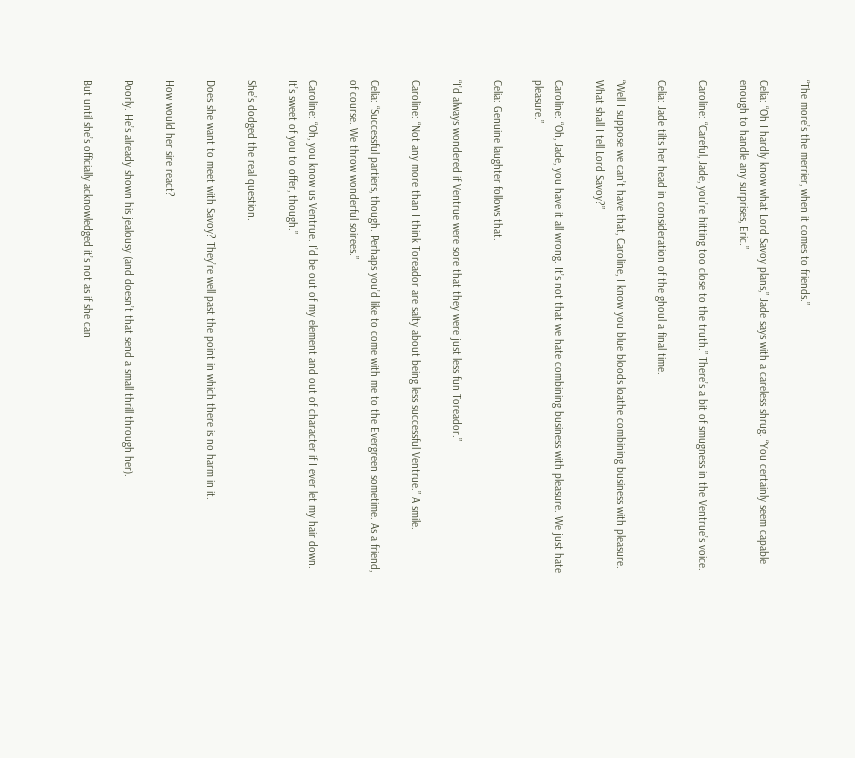“The more’s the merrier, when it comes to friends.”

Celia: “Oh I hardly know what Lord Savoy plans,” Jade says with a careless shrug. “You certainly seem capable enough to handle any surprises, Eric.”

Caroline: “Careful, Jade, you’re hitting too close to the truth.” There’s a bit of smugness in the Ventrue’s voice.

Celia: Jade tilts her head in consideration of the ghoul a final time.

“Well I suppose we can’t have that, Caroline, I know you blue bloods loathe combining business with pleasure. What shall I tell Lord Savoy?”

Caroline: “Oh, Jade, you have it all wrong. It’s not that we hate combining business with pleasure. We just hate pleasure.”

Celia: Genuine laughter follows that.

“I’d always wondered if Ventrue were sore that they were just less fun Toreador.”

Caroline: “Not any more than I think Toreador are salty about being less successful Ventrue.” A smile.

Celia: “Successful partiers, though. Perhaps you’d like to come with me to the Evergreen sometime. As a friend, of course. We throw wonderful soirees.”

Caroline: “Oh, you know us Ventrue. I’d be out of my element and out of character if I ever let my hair down. It’s sweet of you to offer, though.”

She’s dodged the real question.

Does she want to meet with Savoy? They’re well past the point in which there is no harm in it.

How would her sire react?

Poorly. He’s already shown his jealousy (and doesn’t that send a small thrill through her).

But until she’s officially acknowledged it’s not as if she can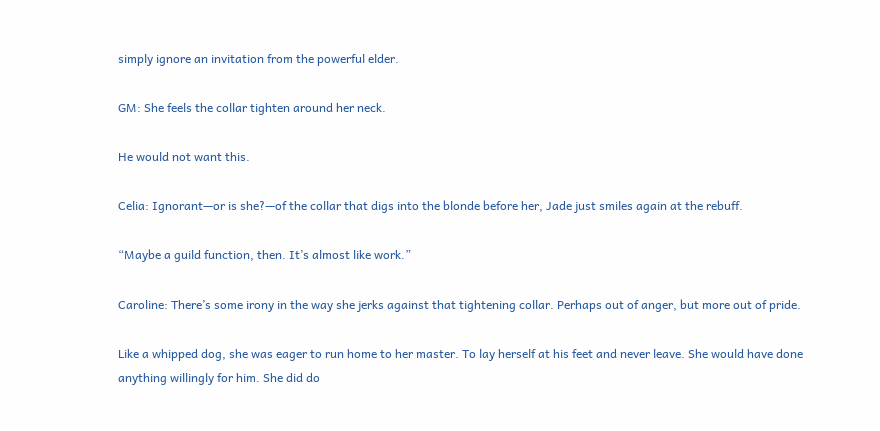simply ignore an invitation from the powerful elder.

GM: She feels the collar tighten around her neck.

He would not want this.

Celia: Ignorant—or is she?—of the collar that digs into the blonde before her, Jade just smiles again at the rebuff.

“Maybe a guild function, then. It’s almost like work.”

Caroline: There’s some irony in the way she jerks against that tightening collar. Perhaps out of anger, but more out of pride.

Like a whipped dog, she was eager to run home to her master. To lay herself at his feet and never leave. She would have done anything willingly for him. She did do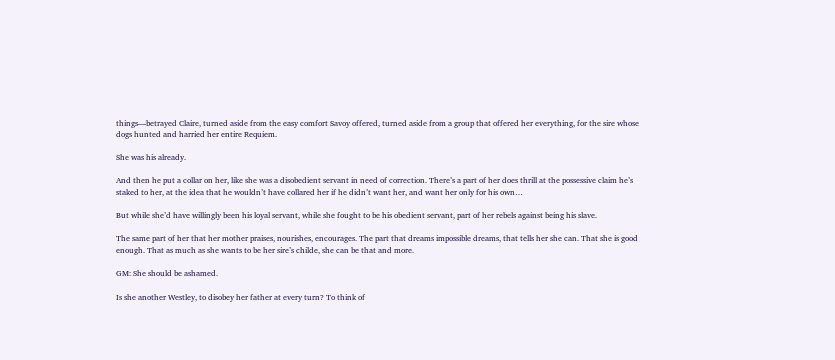things—betrayed Claire, turned aside from the easy comfort Savoy offered, turned aside from a group that offered her everything, for the sire whose dogs hunted and harried her entire Requiem.

She was his already.

And then he put a collar on her, like she was a disobedient servant in need of correction. There’s a part of her does thrill at the possessive claim he’s staked to her, at the idea that he wouldn’t have collared her if he didn’t want her, and want her only for his own…

But while she’d have willingly been his loyal servant, while she fought to be his obedient servant, part of her rebels against being his slave.

The same part of her that her mother praises, nourishes, encourages. The part that dreams impossible dreams, that tells her she can. That she is good enough. That as much as she wants to be her sire’s childe, she can be that and more.

GM: She should be ashamed.

Is she another Westley, to disobey her father at every turn? To think of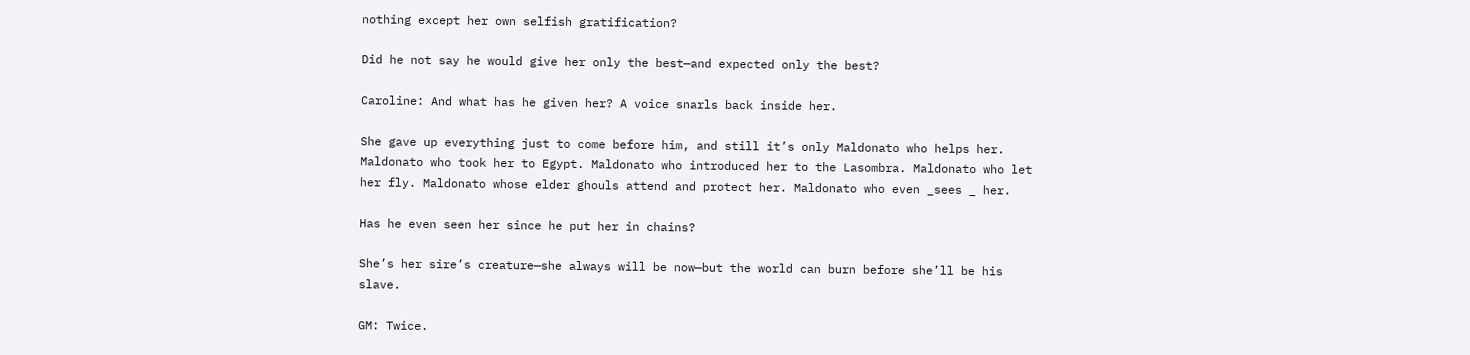nothing except her own selfish gratification?

Did he not say he would give her only the best—and expected only the best?

Caroline: And what has he given her? A voice snarls back inside her.

She gave up everything just to come before him, and still it’s only Maldonato who helps her. Maldonato who took her to Egypt. Maldonato who introduced her to the Lasombra. Maldonato who let her fly. Maldonato whose elder ghouls attend and protect her. Maldonato who even _sees _ her.

Has he even seen her since he put her in chains?

She’s her sire’s creature—she always will be now—but the world can burn before she’ll be his slave.

GM: Twice.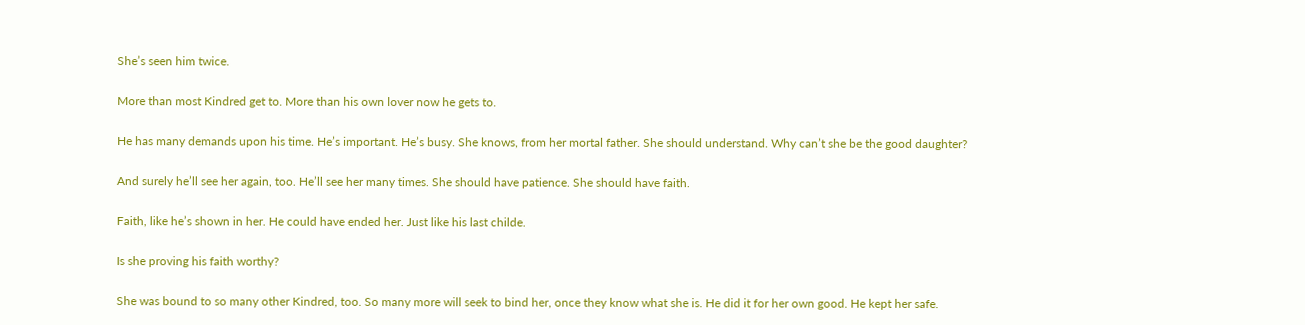She’s seen him twice.

More than most Kindred get to. More than his own lover now he gets to.

He has many demands upon his time. He’s important. He’s busy. She knows, from her mortal father. She should understand. Why can’t she be the good daughter?

And surely he’ll see her again, too. He’ll see her many times. She should have patience. She should have faith.

Faith, like he’s shown in her. He could have ended her. Just like his last childe.

Is she proving his faith worthy?

She was bound to so many other Kindred, too. So many more will seek to bind her, once they know what she is. He did it for her own good. He kept her safe.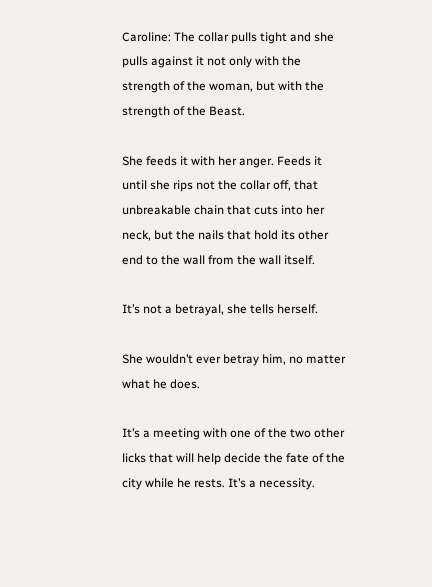Caroline: The collar pulls tight and she pulls against it not only with the strength of the woman, but with the strength of the Beast.

She feeds it with her anger. Feeds it until she rips not the collar off, that unbreakable chain that cuts into her neck, but the nails that hold its other end to the wall from the wall itself.

It’s not a betrayal, she tells herself.

She wouldn’t ever betray him, no matter what he does.

It’s a meeting with one of the two other licks that will help decide the fate of the city while he rests. It’s a necessity.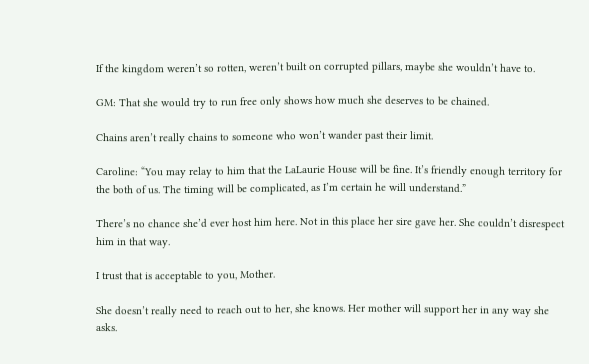If the kingdom weren’t so rotten, weren’t built on corrupted pillars, maybe she wouldn’t have to.

GM: That she would try to run free only shows how much she deserves to be chained.

Chains aren’t really chains to someone who won’t wander past their limit.

Caroline: “You may relay to him that the LaLaurie House will be fine. It’s friendly enough territory for the both of us. The timing will be complicated, as I’m certain he will understand.”

There’s no chance she’d ever host him here. Not in this place her sire gave her. She couldn’t disrespect him in that way.

I trust that is acceptable to you, Mother.

She doesn’t really need to reach out to her, she knows. Her mother will support her in any way she asks.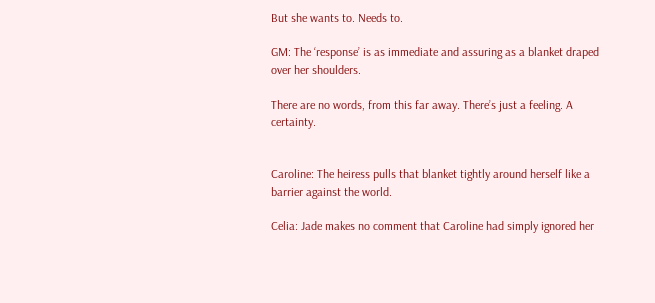But she wants to. Needs to.

GM: The ‘response’ is as immediate and assuring as a blanket draped over her shoulders.

There are no words, from this far away. There’s just a feeling. A certainty.


Caroline: The heiress pulls that blanket tightly around herself like a barrier against the world.

Celia: Jade makes no comment that Caroline had simply ignored her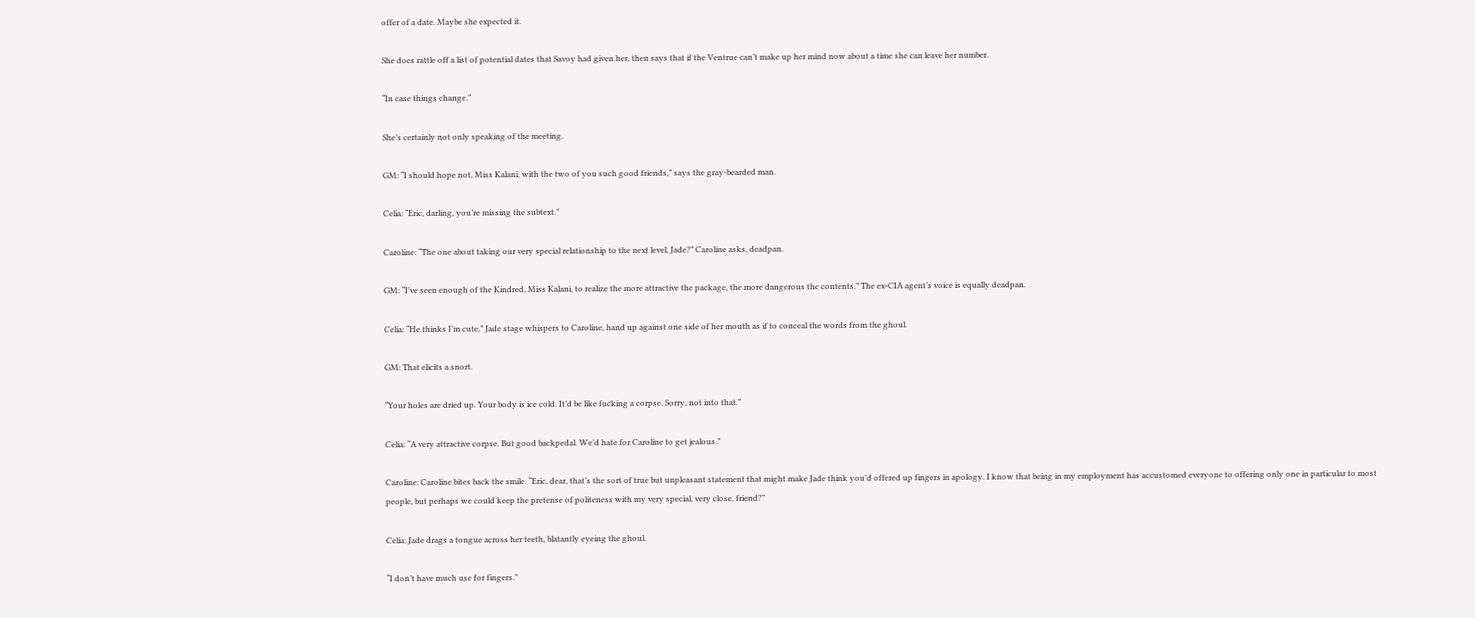offer of a date. Maybe she expected it.

She does rattle off a list of potential dates that Savoy had given her, then says that if the Ventrue can’t make up her mind now about a time she can leave her number.

“In case things change.”

She’s certainly not only speaking of the meeting.

GM: “I should hope not, Miss Kalani, with the two of you such good friends,” says the gray-bearded man.

Celia: “Eric, darling, you’re missing the subtext.”

Caroline: “The one about taking our very special relationship to the next level, Jade?” Caroline asks, deadpan.

GM: “I’ve seen enough of the Kindred, Miss Kalani, to realize the more attractive the package, the more dangerous the contents.” The ex-CIA agent’s voice is equally deadpan.

Celia: “He thinks I’m cute,” Jade stage whispers to Caroline, hand up against one side of her mouth as if to conceal the words from the ghoul.

GM: That elicits a snort.

“Your holes are dried up. Your body is ice cold. It’d be like fucking a corpse. Sorry, not into that.”

Celia: “A very attractive corpse. But good backpedal. We’d hate for Caroline to get jealous.”

Caroline: Caroline bites back the smile. “Eric, dear, that’s the sort of true but unpleasant statement that might make Jade think you’d offered up fingers in apology. I know that being in my employment has accustomed everyone to offering only one in particular to most people, but perhaps we could keep the pretense of politeness with my very special, very close, friend?”

Celia: Jade drags a tongue across her teeth, blatantly eyeing the ghoul.

“I don’t have much use for fingers.”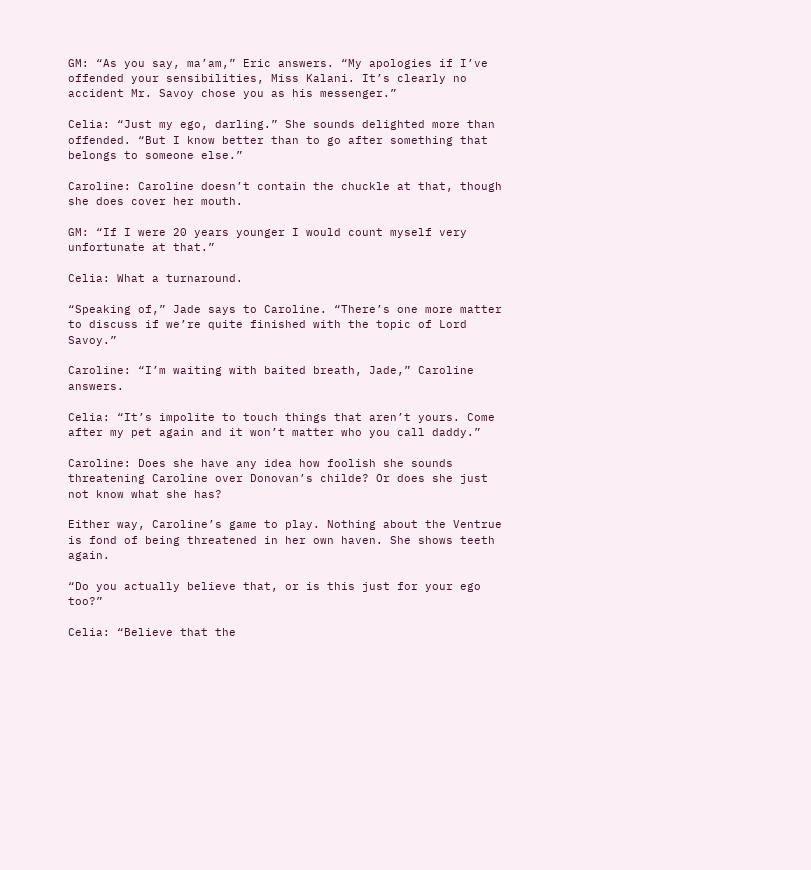GM: “As you say, ma’am,” Eric answers. “My apologies if I’ve offended your sensibilities, Miss Kalani. It’s clearly no accident Mr. Savoy chose you as his messenger.”

Celia: “Just my ego, darling.” She sounds delighted more than offended. “But I know better than to go after something that belongs to someone else.”

Caroline: Caroline doesn’t contain the chuckle at that, though she does cover her mouth.

GM: “If I were 20 years younger I would count myself very unfortunate at that.”

Celia: What a turnaround.

“Speaking of,” Jade says to Caroline. “There’s one more matter to discuss if we’re quite finished with the topic of Lord Savoy.”

Caroline: “I’m waiting with baited breath, Jade,” Caroline answers.

Celia: “It’s impolite to touch things that aren’t yours. Come after my pet again and it won’t matter who you call daddy.”

Caroline: Does she have any idea how foolish she sounds threatening Caroline over Donovan’s childe? Or does she just not know what she has?

Either way, Caroline’s game to play. Nothing about the Ventrue is fond of being threatened in her own haven. She shows teeth again.

“Do you actually believe that, or is this just for your ego too?”

Celia: “Believe that the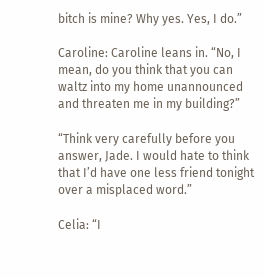bitch is mine? Why yes. Yes, I do.”

Caroline: Caroline leans in. “No, I mean, do you think that you can waltz into my home unannounced and threaten me in my building?”

“Think very carefully before you answer, Jade. I would hate to think that I’d have one less friend tonight over a misplaced word.”

Celia: “I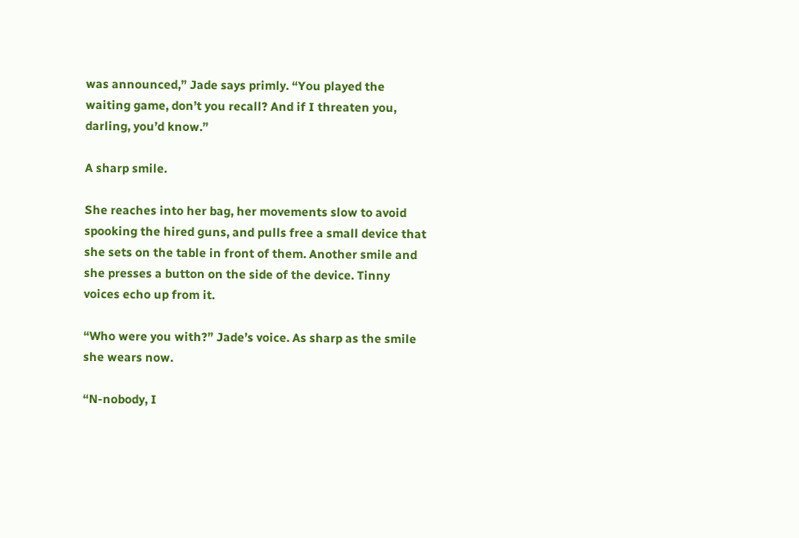was announced,” Jade says primly. “You played the waiting game, don’t you recall? And if I threaten you, darling, you’d know.”

A sharp smile.

She reaches into her bag, her movements slow to avoid spooking the hired guns, and pulls free a small device that she sets on the table in front of them. Another smile and she presses a button on the side of the device. Tinny voices echo up from it.

“Who were you with?” Jade’s voice. As sharp as the smile she wears now.

“N-nobody, I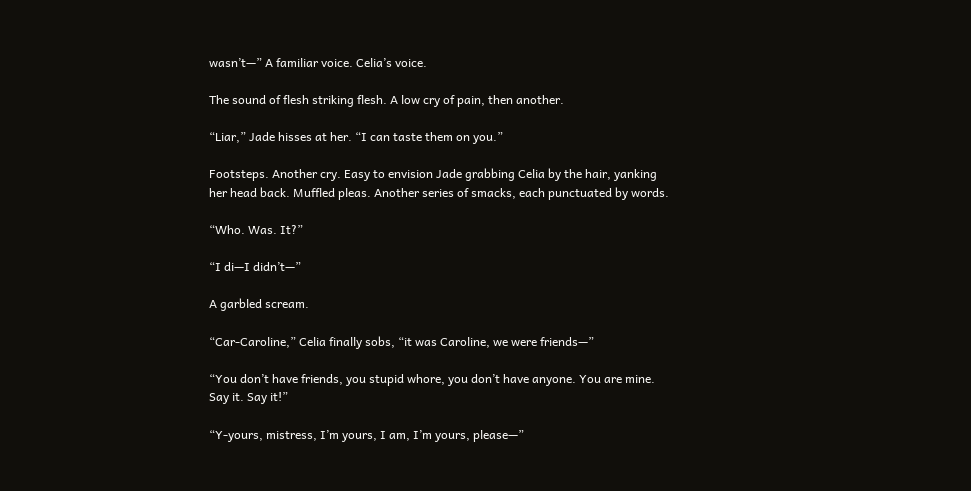wasn’t—” A familiar voice. Celia’s voice.

The sound of flesh striking flesh. A low cry of pain, then another.

“Liar,” Jade hisses at her. “I can taste them on you.”

Footsteps. Another cry. Easy to envision Jade grabbing Celia by the hair, yanking her head back. Muffled pleas. Another series of smacks, each punctuated by words.

“Who. Was. It?”

“I di—I didn’t—”

A garbled scream.

“Car-Caroline,” Celia finally sobs, “it was Caroline, we were friends—”

“You don’t have friends, you stupid whore, you don’t have anyone. You are mine. Say it. Say it!”

“Y-yours, mistress, I’m yours, I am, I’m yours, please—”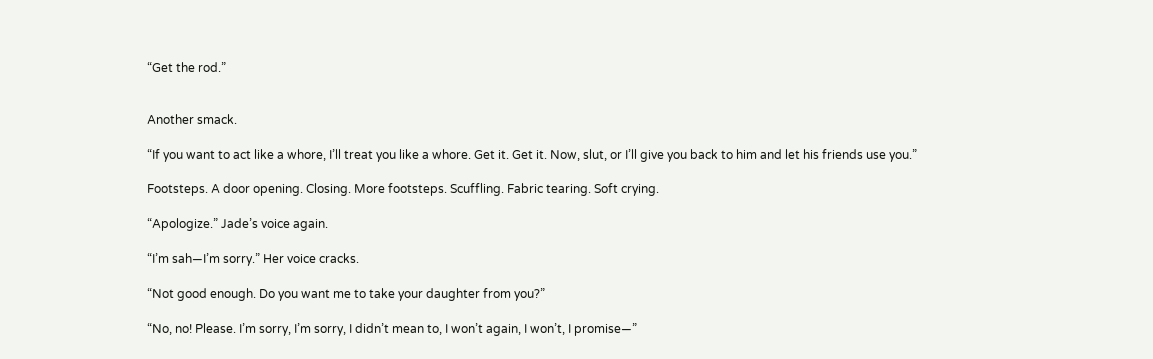“Get the rod.”


Another smack.

“If you want to act like a whore, I’ll treat you like a whore. Get it. Get it. Now, slut, or I’ll give you back to him and let his friends use you.”

Footsteps. A door opening. Closing. More footsteps. Scuffling. Fabric tearing. Soft crying.

“Apologize.” Jade’s voice again.

“I’m sah—I’m sorry.” Her voice cracks.

“Not good enough. Do you want me to take your daughter from you?”

“No, no! Please. I’m sorry, I’m sorry, I didn’t mean to, I won’t again, I won’t, I promise—”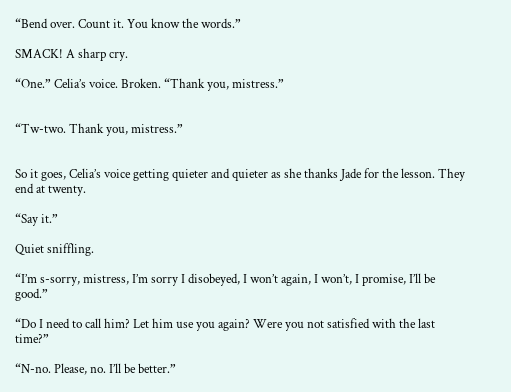“Bend over. Count it. You know the words.”

SMACK! A sharp cry.

“One.” Celia’s voice. Broken. “Thank you, mistress.”


“Tw-two. Thank you, mistress.”


So it goes, Celia’s voice getting quieter and quieter as she thanks Jade for the lesson. They end at twenty.

“Say it.”

Quiet sniffling.

“I’m s-sorry, mistress, I’m sorry I disobeyed, I won’t again, I won’t, I promise, I’ll be good.”

“Do I need to call him? Let him use you again? Were you not satisfied with the last time?”

“N-no. Please, no. I’ll be better.”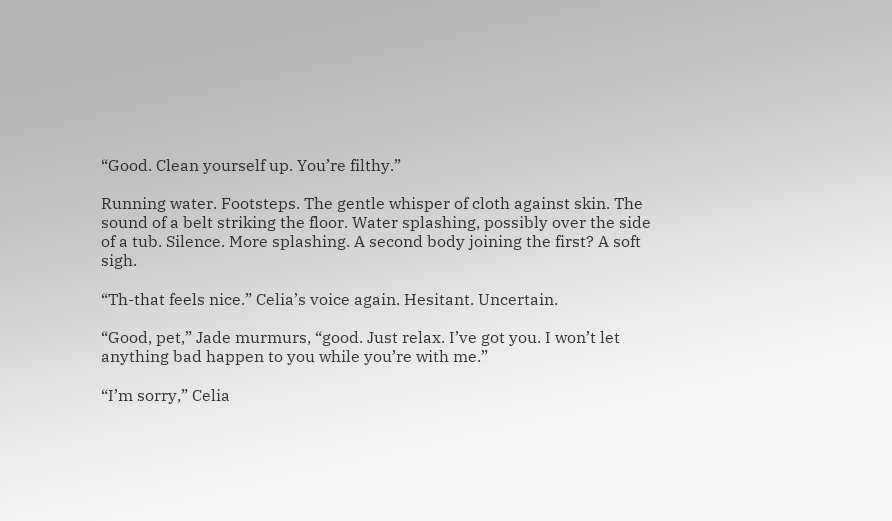“Good. Clean yourself up. You’re filthy.”

Running water. Footsteps. The gentle whisper of cloth against skin. The sound of a belt striking the floor. Water splashing, possibly over the side of a tub. Silence. More splashing. A second body joining the first? A soft sigh.

“Th-that feels nice.” Celia’s voice again. Hesitant. Uncertain.

“Good, pet,” Jade murmurs, “good. Just relax. I’ve got you. I won’t let anything bad happen to you while you’re with me.”

“I’m sorry,” Celia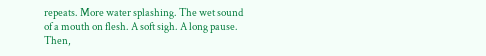repeats. More water splashing. The wet sound of a mouth on flesh. A soft sigh. A long pause. Then,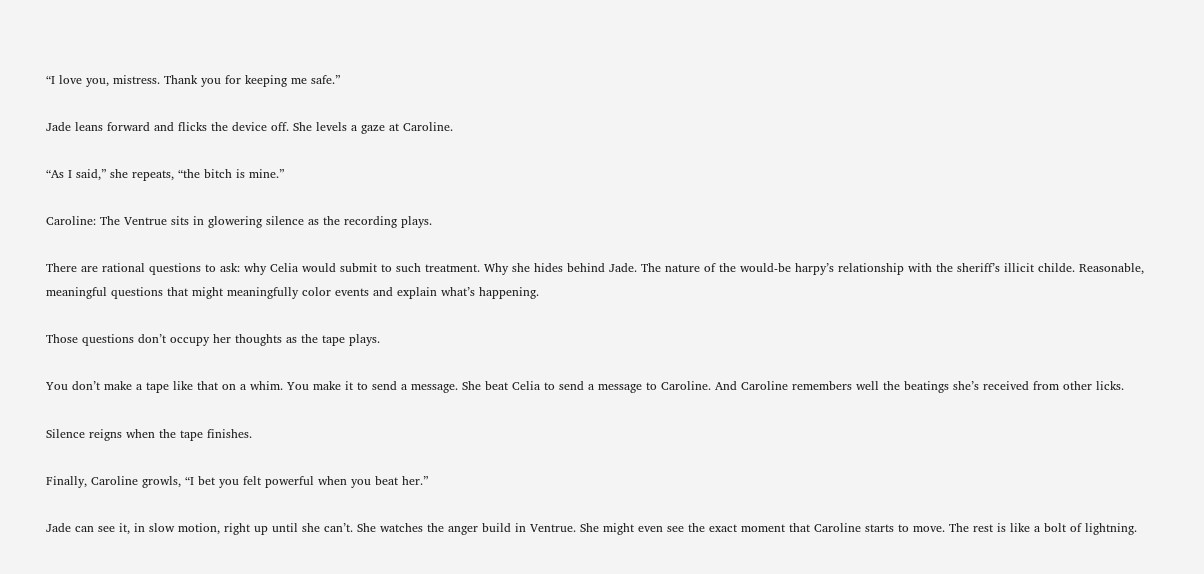“I love you, mistress. Thank you for keeping me safe.”

Jade leans forward and flicks the device off. She levels a gaze at Caroline.

“As I said,” she repeats, “the bitch is mine.”

Caroline: The Ventrue sits in glowering silence as the recording plays.

There are rational questions to ask: why Celia would submit to such treatment. Why she hides behind Jade. The nature of the would-be harpy’s relationship with the sheriff’s illicit childe. Reasonable, meaningful questions that might meaningfully color events and explain what’s happening.

Those questions don’t occupy her thoughts as the tape plays.

You don’t make a tape like that on a whim. You make it to send a message. She beat Celia to send a message to Caroline. And Caroline remembers well the beatings she’s received from other licks.

Silence reigns when the tape finishes.

Finally, Caroline growls, “I bet you felt powerful when you beat her.”

Jade can see it, in slow motion, right up until she can’t. She watches the anger build in Ventrue. She might even see the exact moment that Caroline starts to move. The rest is like a bolt of lightning.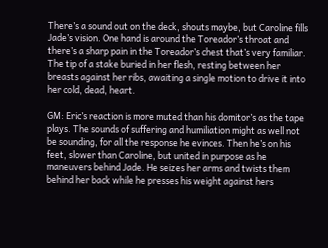There’s a sound out on the deck, shouts maybe, but Caroline fills Jade’s vision. One hand is around the Toreador’s throat and there’s a sharp pain in the Toreador’s chest that’s very familiar. The tip of a stake buried in her flesh, resting between her breasts against her ribs, awaiting a single motion to drive it into her cold, dead, heart.

GM: Eric’s reaction is more muted than his domitor’s as the tape plays. The sounds of suffering and humiliation might as well not be sounding, for all the response he evinces. Then he’s on his feet, slower than Caroline, but united in purpose as he maneuvers behind Jade. He seizes her arms and twists them behind her back while he presses his weight against hers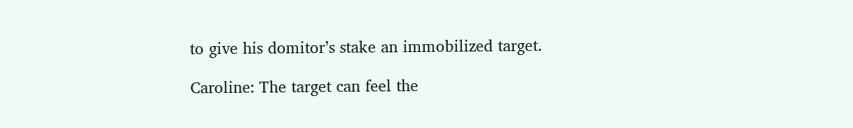to give his domitor’s stake an immobilized target.

Caroline: The target can feel the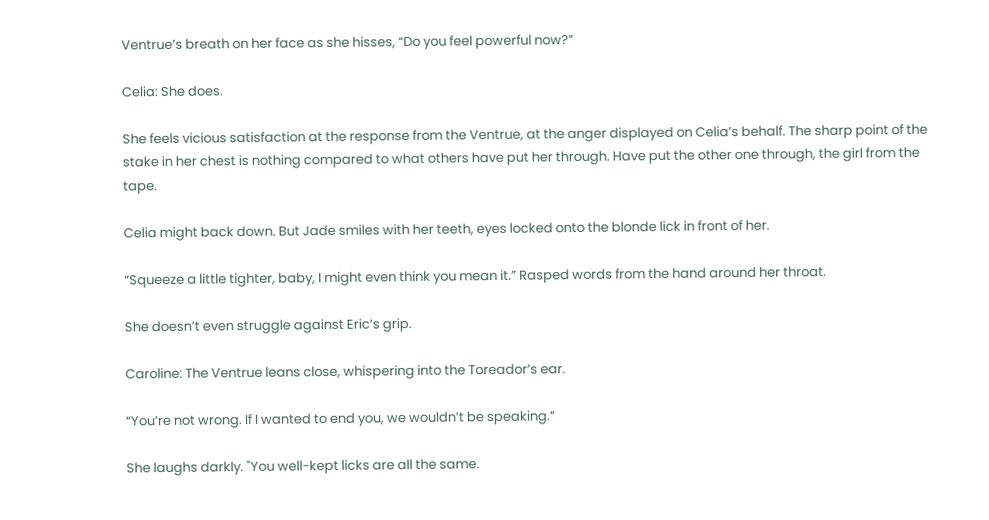Ventrue’s breath on her face as she hisses, “Do you feel powerful now?”

Celia: She does.

She feels vicious satisfaction at the response from the Ventrue, at the anger displayed on Celia’s behalf. The sharp point of the stake in her chest is nothing compared to what others have put her through. Have put the other one through, the girl from the tape.

Celia might back down. But Jade smiles with her teeth, eyes locked onto the blonde lick in front of her.

“Squeeze a little tighter, baby, I might even think you mean it.” Rasped words from the hand around her throat.

She doesn’t even struggle against Eric’s grip.

Caroline: The Ventrue leans close, whispering into the Toreador’s ear.

“You’re not wrong. If I wanted to end you, we wouldn’t be speaking.”

She laughs darkly. "You well-kept licks are all the same.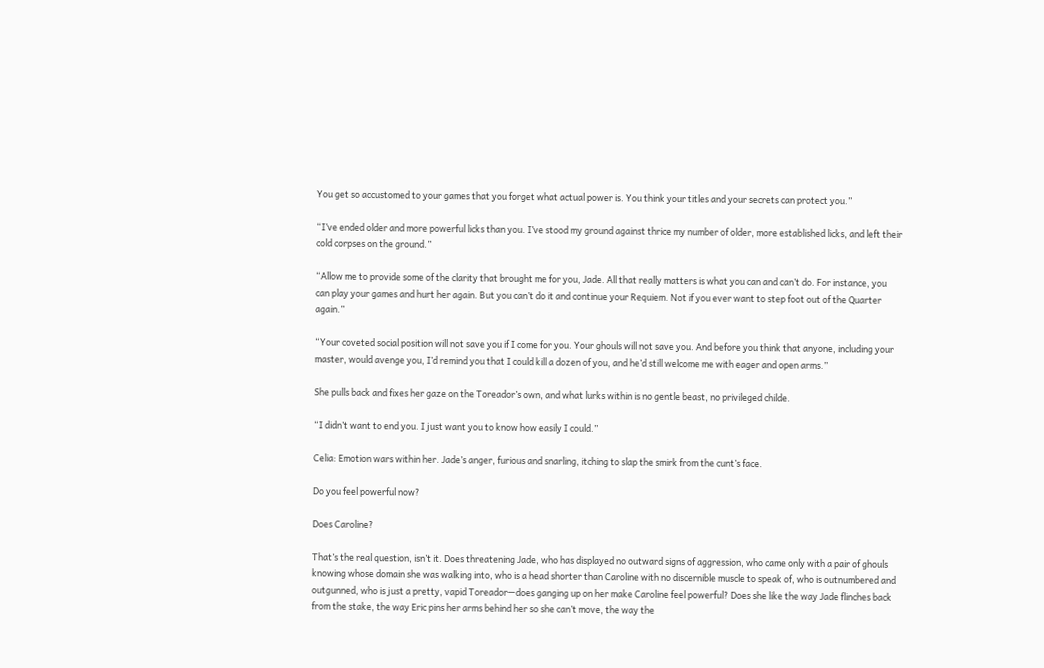You get so accustomed to your games that you forget what actual power is. You think your titles and your secrets can protect you.”

“I’ve ended older and more powerful licks than you. I’ve stood my ground against thrice my number of older, more established licks, and left their cold corpses on the ground.”

“Allow me to provide some of the clarity that brought me for you, Jade. All that really matters is what you can and can’t do. For instance, you can play your games and hurt her again. But you can’t do it and continue your Requiem. Not if you ever want to step foot out of the Quarter again.”

“Your coveted social position will not save you if I come for you. Your ghouls will not save you. And before you think that anyone, including your master, would avenge you, I’d remind you that I could kill a dozen of you, and he’d still welcome me with eager and open arms.”

She pulls back and fixes her gaze on the Toreador’s own, and what lurks within is no gentle beast, no privileged childe.

“I didn’t want to end you. I just want you to know how easily I could.”

Celia: Emotion wars within her. Jade’s anger, furious and snarling, itching to slap the smirk from the cunt’s face.

Do you feel powerful now?

Does Caroline?

That’s the real question, isn’t it. Does threatening Jade, who has displayed no outward signs of aggression, who came only with a pair of ghouls knowing whose domain she was walking into, who is a head shorter than Caroline with no discernible muscle to speak of, who is outnumbered and outgunned, who is just a pretty, vapid Toreador—does ganging up on her make Caroline feel powerful? Does she like the way Jade flinches back from the stake, the way Eric pins her arms behind her so she can’t move, the way the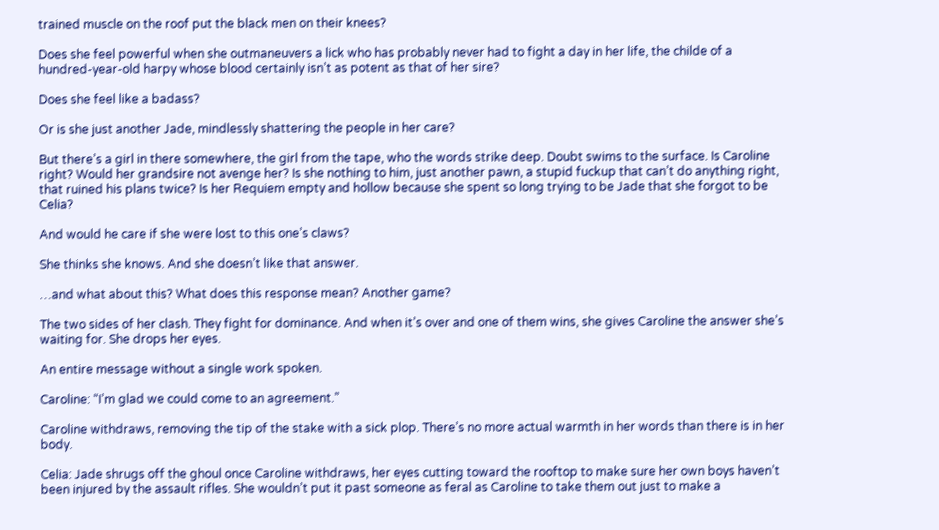trained muscle on the roof put the black men on their knees?

Does she feel powerful when she outmaneuvers a lick who has probably never had to fight a day in her life, the childe of a hundred-year-old harpy whose blood certainly isn’t as potent as that of her sire?

Does she feel like a badass?

Or is she just another Jade, mindlessly shattering the people in her care?

But there’s a girl in there somewhere, the girl from the tape, who the words strike deep. Doubt swims to the surface. Is Caroline right? Would her grandsire not avenge her? Is she nothing to him, just another pawn, a stupid fuckup that can’t do anything right, that ruined his plans twice? Is her Requiem empty and hollow because she spent so long trying to be Jade that she forgot to be Celia?

And would he care if she were lost to this one’s claws?

She thinks she knows. And she doesn’t like that answer.

…and what about this? What does this response mean? Another game?

The two sides of her clash. They fight for dominance. And when it’s over and one of them wins, she gives Caroline the answer she’s waiting for. She drops her eyes.

An entire message without a single work spoken.

Caroline: “I’m glad we could come to an agreement.”

Caroline withdraws, removing the tip of the stake with a sick plop. There’s no more actual warmth in her words than there is in her body.

Celia: Jade shrugs off the ghoul once Caroline withdraws, her eyes cutting toward the rooftop to make sure her own boys haven’t been injured by the assault rifles. She wouldn’t put it past someone as feral as Caroline to take them out just to make a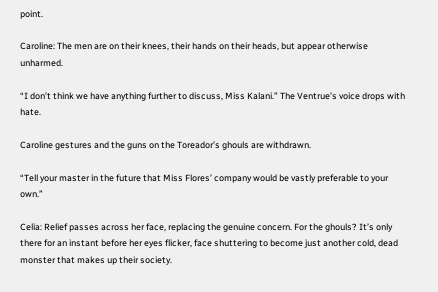point.

Caroline: The men are on their knees, their hands on their heads, but appear otherwise unharmed.

“I don’t think we have anything further to discuss, Miss Kalani.” The Ventrue’s voice drops with hate.

Caroline gestures and the guns on the Toreador’s ghouls are withdrawn.

“Tell your master in the future that Miss Flores’ company would be vastly preferable to your own.”

Celia: Relief passes across her face, replacing the genuine concern. For the ghouls? It’s only there for an instant before her eyes flicker, face shuttering to become just another cold, dead monster that makes up their society.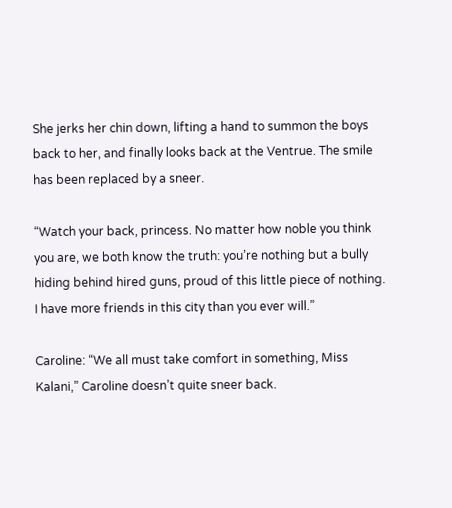She jerks her chin down, lifting a hand to summon the boys back to her, and finally looks back at the Ventrue. The smile has been replaced by a sneer.

“Watch your back, princess. No matter how noble you think you are, we both know the truth: you’re nothing but a bully hiding behind hired guns, proud of this little piece of nothing. I have more friends in this city than you ever will.”

Caroline: “We all must take comfort in something, Miss Kalani,” Caroline doesn’t quite sneer back.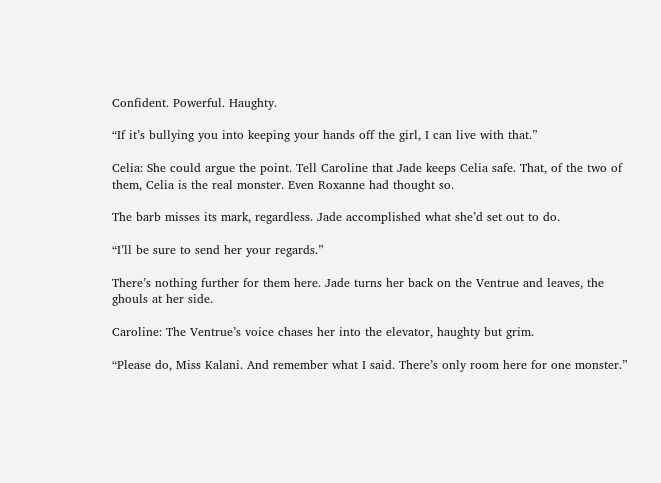Confident. Powerful. Haughty.

“If it’s bullying you into keeping your hands off the girl, I can live with that.”

Celia: She could argue the point. Tell Caroline that Jade keeps Celia safe. That, of the two of them, Celia is the real monster. Even Roxanne had thought so.

The barb misses its mark, regardless. Jade accomplished what she’d set out to do.

“I’ll be sure to send her your regards.”

There’s nothing further for them here. Jade turns her back on the Ventrue and leaves, the ghouls at her side.

Caroline: The Ventrue’s voice chases her into the elevator, haughty but grim.

“Please do, Miss Kalani. And remember what I said. There’s only room here for one monster.”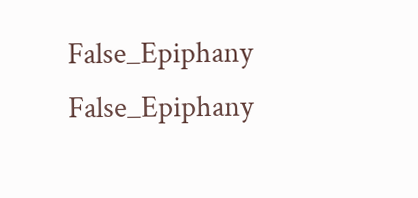False_Epiphany False_Epiphany